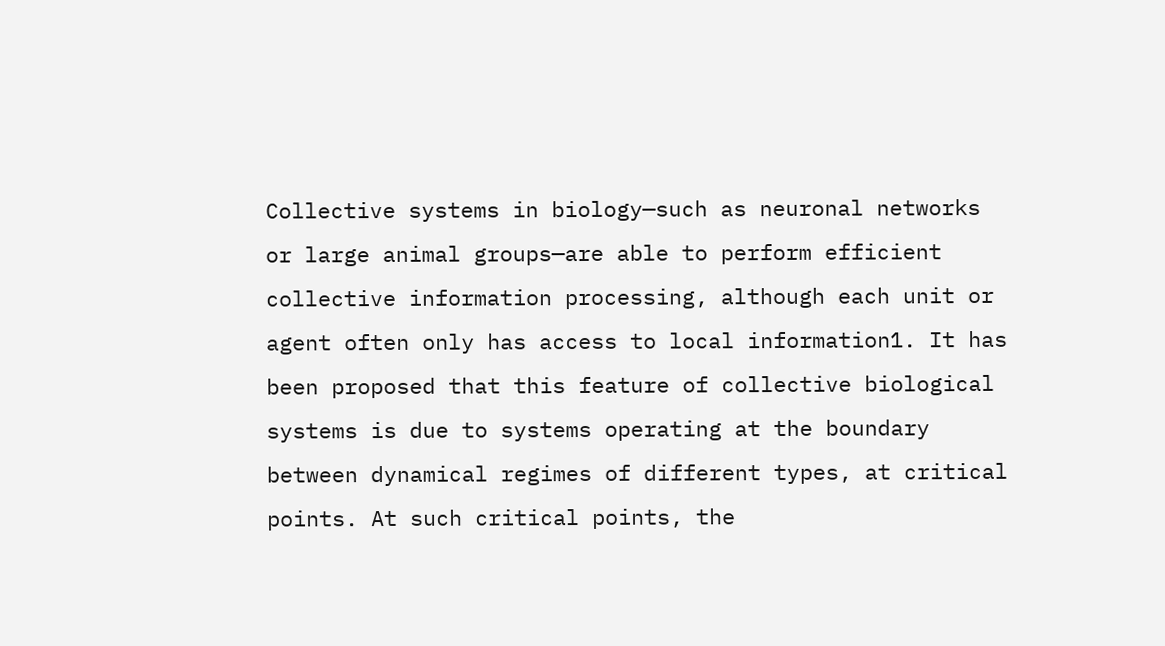Collective systems in biology—such as neuronal networks or large animal groups—are able to perform efficient collective information processing, although each unit or agent often only has access to local information1. It has been proposed that this feature of collective biological systems is due to systems operating at the boundary between dynamical regimes of different types, at critical points. At such critical points, the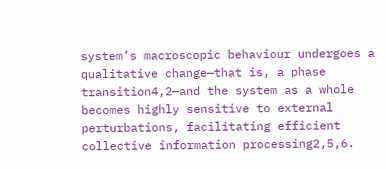system’s macroscopic behaviour undergoes a qualitative change—that is, a phase transition4,2—and the system as a whole becomes highly sensitive to external perturbations, facilitating efficient collective information processing2,5,6.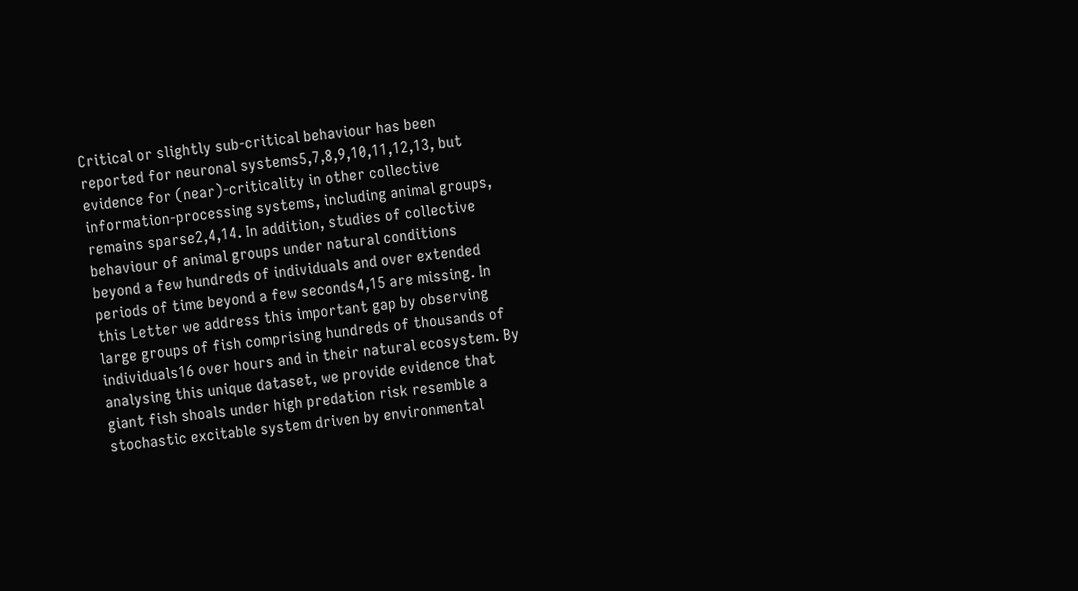Critical or slightly sub-critical behaviour has been reported for neuronal systems5,7,8,9,10,11,12,13, but evidence for (near)-criticality in other collective information-processing systems, including animal groups, remains sparse2,4,14. In addition, studies of collective behaviour of animal groups under natural conditions beyond a few hundreds of individuals and over extended periods of time beyond a few seconds4,15 are missing. In this Letter we address this important gap by observing large groups of fish comprising hundreds of thousands of individuals16 over hours and in their natural ecosystem. By analysing this unique dataset, we provide evidence that giant fish shoals under high predation risk resemble a stochastic excitable system driven by environmental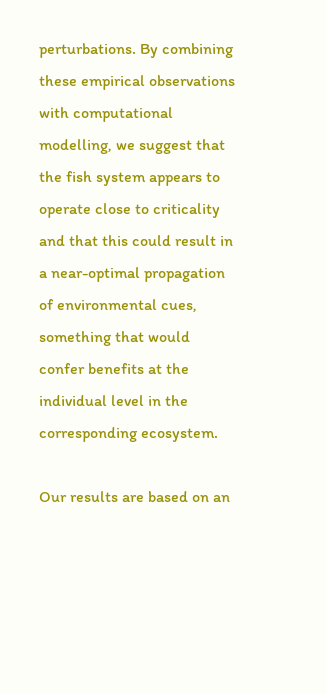perturbations. By combining these empirical observations with computational modelling, we suggest that the fish system appears to operate close to criticality and that this could result in a near-optimal propagation of environmental cues, something that would confer benefits at the individual level in the corresponding ecosystem.

Our results are based on an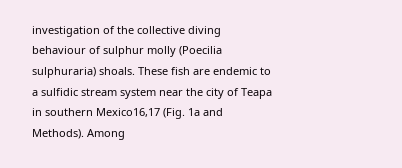investigation of the collective diving behaviour of sulphur molly (Poecilia sulphuraria) shoals. These fish are endemic to a sulfidic stream system near the city of Teapa in southern Mexico16,17 (Fig. 1a and Methods). Among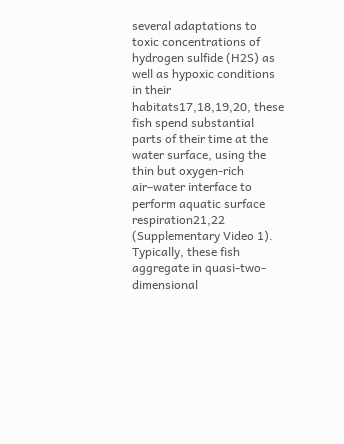several adaptations to toxic concentrations of hydrogen sulfide (H2S) as well as hypoxic conditions in their habitats17,18,19,20, these fish spend substantial parts of their time at the water surface, using the thin but oxygen-rich air–water interface to perform aquatic surface respiration21,22 (Supplementary Video 1). Typically, these fish aggregate in quasi-two-dimensional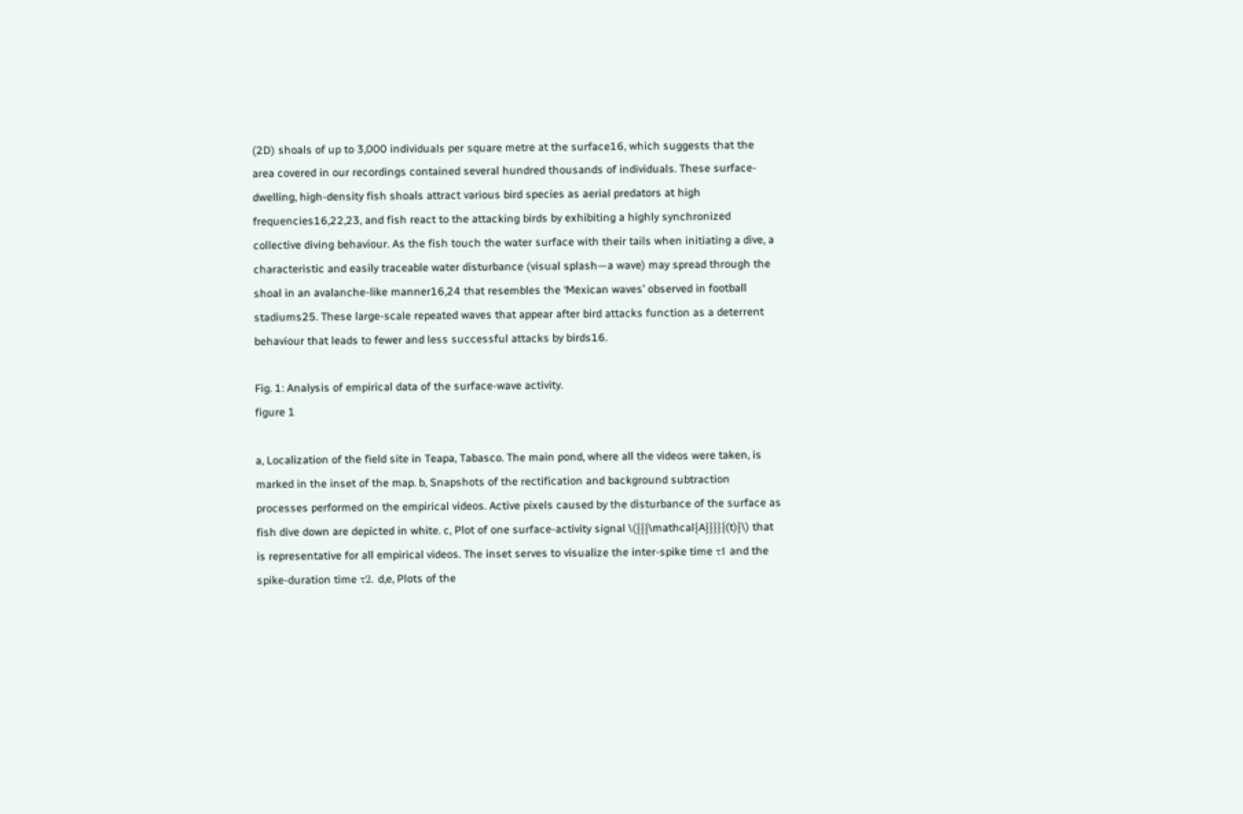(2D) shoals of up to 3,000 individuals per square metre at the surface16, which suggests that the area covered in our recordings contained several hundred thousands of individuals. These surface-dwelling, high-density fish shoals attract various bird species as aerial predators at high frequencies16,22,23, and fish react to the attacking birds by exhibiting a highly synchronized collective diving behaviour. As the fish touch the water surface with their tails when initiating a dive, a characteristic and easily traceable water disturbance (visual splash—a wave) may spread through the shoal in an avalanche-like manner16,24 that resembles the ‘Mexican waves’ observed in football stadiums25. These large-scale repeated waves that appear after bird attacks function as a deterrent behaviour that leads to fewer and less successful attacks by birds16.

Fig. 1: Analysis of empirical data of the surface-wave activity.
figure 1

a, Localization of the field site in Teapa, Tabasco. The main pond, where all the videos were taken, is marked in the inset of the map. b, Snapshots of the rectification and background subtraction processes performed on the empirical videos. Active pixels caused by the disturbance of the surface as fish dive down are depicted in white. c, Plot of one surface-activity signal \({{{\mathcal{A}}}}{(t)}\) that is representative for all empirical videos. The inset serves to visualize the inter-spike time τ1 and the spike-duration time τ2. d,e, Plots of the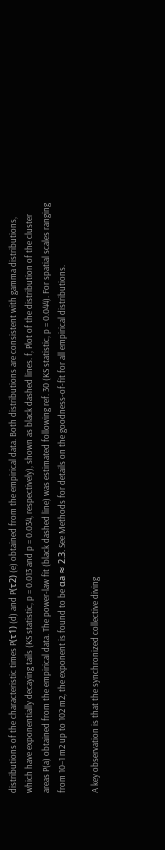distributions of the characteristic times P(τ1) (d) and P(τ2) (e) obtained from the empirical data. Both distributions are consistent with gamma distributions, which have exponentially decaying tails (KS statistic, p = 0.013 and p = 0.034, respectively), shown as black dashed lines. f, Plot of the distribution of the cluster areas P(a) obtained from the empirical data. The power-law fit (black dashed line) was estimated following ref. 30 (KS statistic, p = 0.044). For spatial scales ranging from 10−1 m2 up to 102 m2, the exponent is found to be αa ≈ 2.3. See Methods for details on the goodness-of-fit for all empirical distributions.

A key observation is that the synchronized collective diving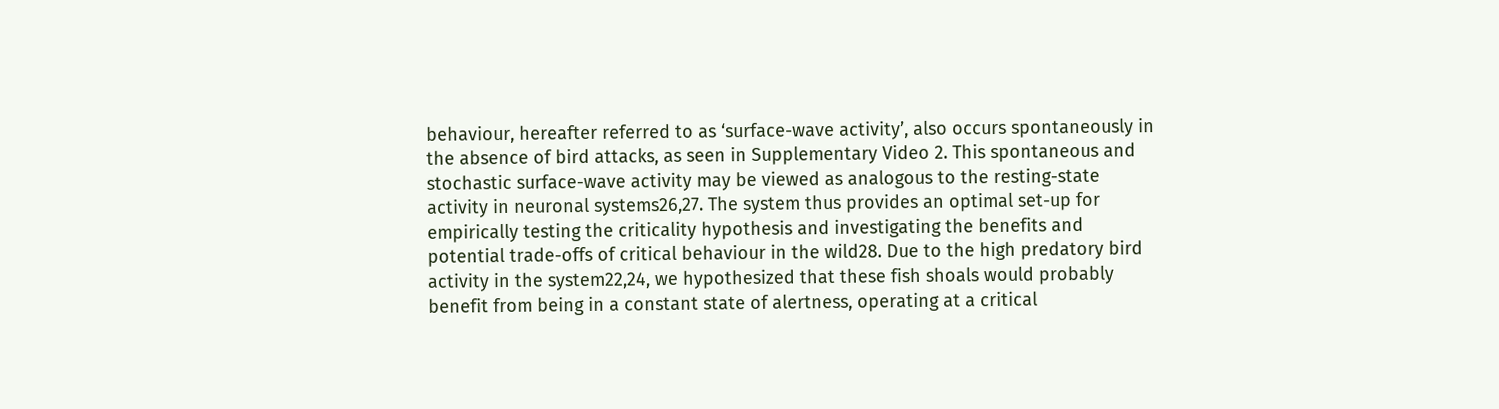behaviour, hereafter referred to as ‘surface-wave activity’, also occurs spontaneously in the absence of bird attacks, as seen in Supplementary Video 2. This spontaneous and stochastic surface-wave activity may be viewed as analogous to the resting-state activity in neuronal systems26,27. The system thus provides an optimal set-up for empirically testing the criticality hypothesis and investigating the benefits and potential trade-offs of critical behaviour in the wild28. Due to the high predatory bird activity in the system22,24, we hypothesized that these fish shoals would probably benefit from being in a constant state of alertness, operating at a critical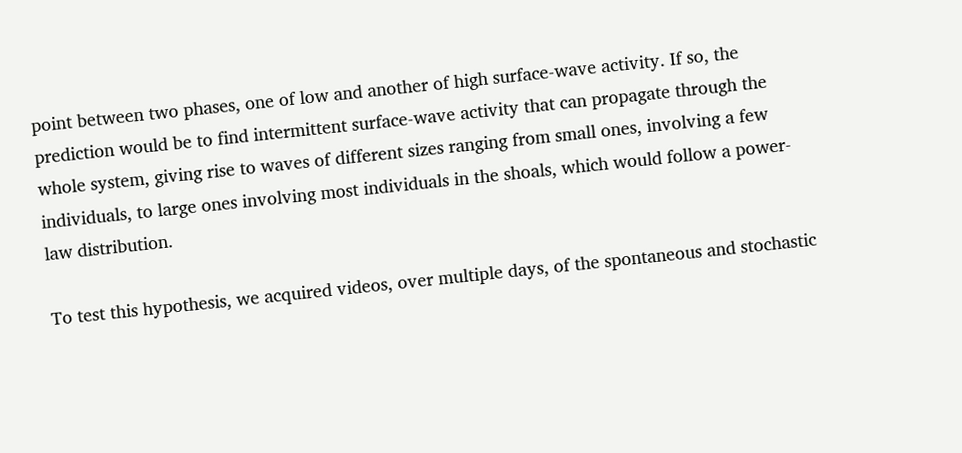point between two phases, one of low and another of high surface-wave activity. If so, the prediction would be to find intermittent surface-wave activity that can propagate through the whole system, giving rise to waves of different sizes ranging from small ones, involving a few individuals, to large ones involving most individuals in the shoals, which would follow a power-law distribution.

To test this hypothesis, we acquired videos, over multiple days, of the spontaneous and stochastic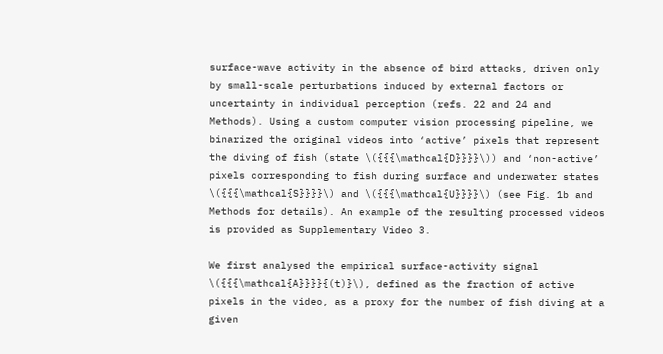surface-wave activity in the absence of bird attacks, driven only by small-scale perturbations induced by external factors or uncertainty in individual perception (refs. 22 and 24 and Methods). Using a custom computer vision processing pipeline, we binarized the original videos into ‘active’ pixels that represent the diving of fish (state \({{{\mathcal{D}}}}\)) and ‘non-active’ pixels corresponding to fish during surface and underwater states \({{{\mathcal{S}}}}\) and \({{{\mathcal{U}}}}\) (see Fig. 1b and Methods for details). An example of the resulting processed videos is provided as Supplementary Video 3.

We first analysed the empirical surface-activity signal \({{{\mathcal{A}}}}{(t)}\), defined as the fraction of active pixels in the video, as a proxy for the number of fish diving at a given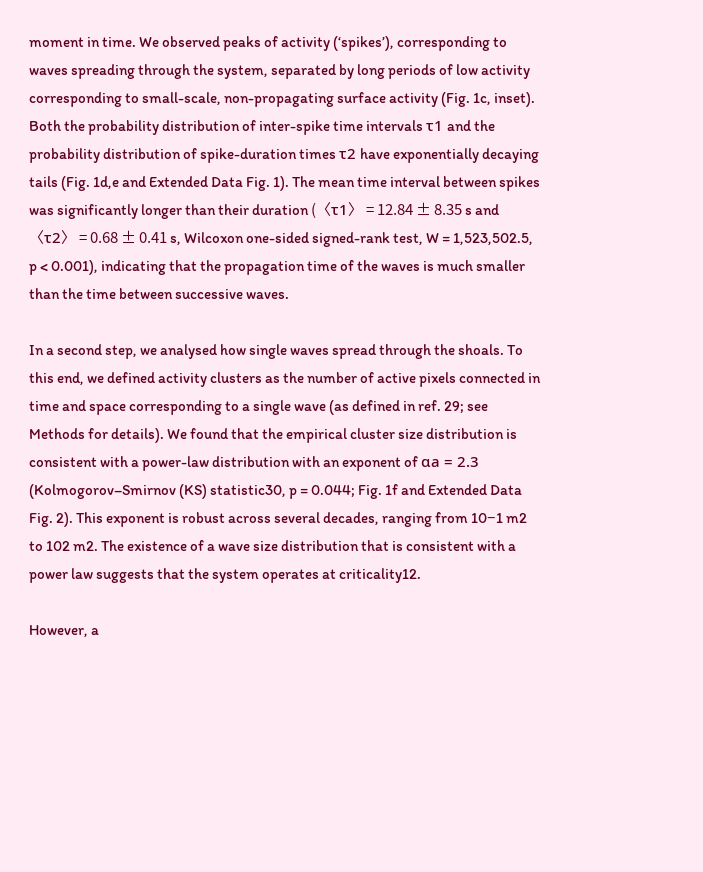moment in time. We observed peaks of activity (‘spikes’), corresponding to waves spreading through the system, separated by long periods of low activity corresponding to small-scale, non-propagating surface activity (Fig. 1c, inset). Both the probability distribution of inter-spike time intervals τ1 and the probability distribution of spike-duration times τ2 have exponentially decaying tails (Fig. 1d,e and Extended Data Fig. 1). The mean time interval between spikes was significantly longer than their duration (〈τ1〉 = 12.84 ± 8.35 s and 〈τ2〉 = 0.68 ± 0.41 s, Wilcoxon one-sided signed-rank test, W = 1,523,502.5, p < 0.001), indicating that the propagation time of the waves is much smaller than the time between successive waves.

In a second step, we analysed how single waves spread through the shoals. To this end, we defined activity clusters as the number of active pixels connected in time and space corresponding to a single wave (as defined in ref. 29; see Methods for details). We found that the empirical cluster size distribution is consistent with a power-law distribution with an exponent of αa = 2.3 (Kolmogorov–Smirnov (KS) statistic30, p = 0.044; Fig. 1f and Extended Data Fig. 2). This exponent is robust across several decades, ranging from 10−1 m2 to 102 m2. The existence of a wave size distribution that is consistent with a power law suggests that the system operates at criticality12.

However, a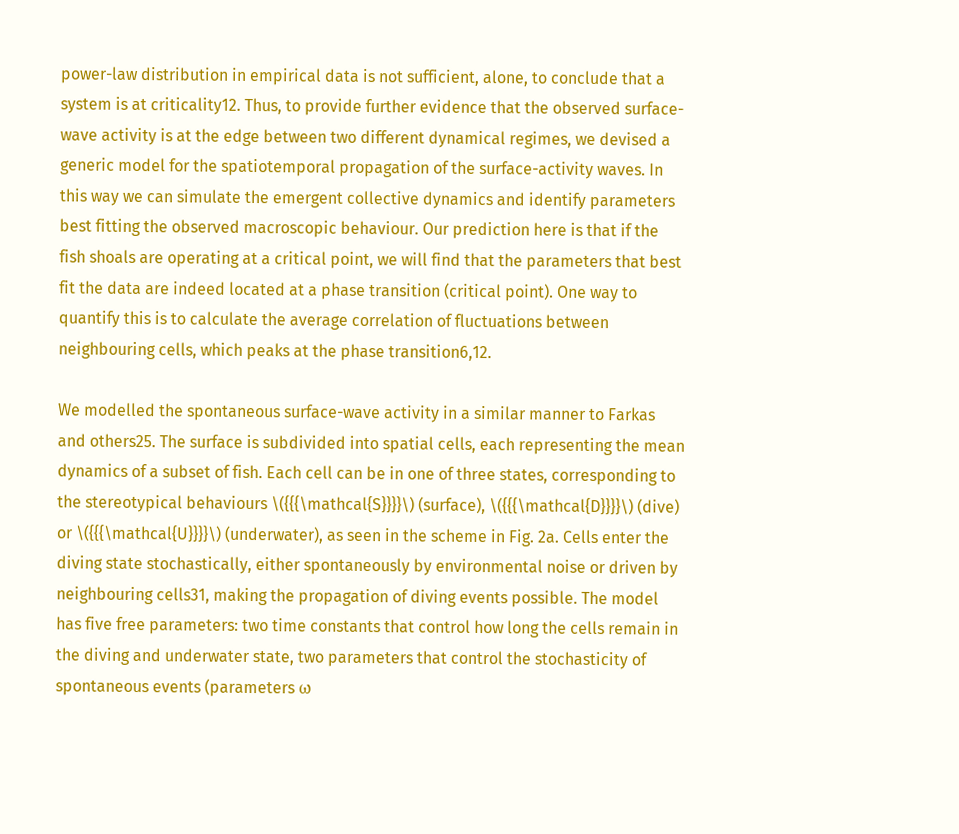power-law distribution in empirical data is not sufficient, alone, to conclude that a system is at criticality12. Thus, to provide further evidence that the observed surface-wave activity is at the edge between two different dynamical regimes, we devised a generic model for the spatiotemporal propagation of the surface-activity waves. In this way we can simulate the emergent collective dynamics and identify parameters best fitting the observed macroscopic behaviour. Our prediction here is that if the fish shoals are operating at a critical point, we will find that the parameters that best fit the data are indeed located at a phase transition (critical point). One way to quantify this is to calculate the average correlation of fluctuations between neighbouring cells, which peaks at the phase transition6,12.

We modelled the spontaneous surface-wave activity in a similar manner to Farkas and others25. The surface is subdivided into spatial cells, each representing the mean dynamics of a subset of fish. Each cell can be in one of three states, corresponding to the stereotypical behaviours \({{{\mathcal{S}}}}\) (surface), \({{{\mathcal{D}}}}\) (dive) or \({{{\mathcal{U}}}}\) (underwater), as seen in the scheme in Fig. 2a. Cells enter the diving state stochastically, either spontaneously by environmental noise or driven by neighbouring cells31, making the propagation of diving events possible. The model has five free parameters: two time constants that control how long the cells remain in the diving and underwater state, two parameters that control the stochasticity of spontaneous events (parameters ω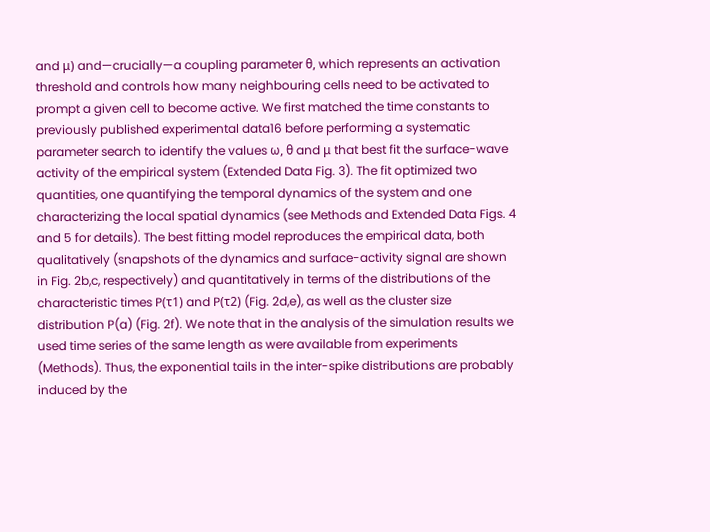and μ) and—crucially—a coupling parameter θ, which represents an activation threshold and controls how many neighbouring cells need to be activated to prompt a given cell to become active. We first matched the time constants to previously published experimental data16 before performing a systematic parameter search to identify the values ω, θ and μ that best fit the surface-wave activity of the empirical system (Extended Data Fig. 3). The fit optimized two quantities, one quantifying the temporal dynamics of the system and one characterizing the local spatial dynamics (see Methods and Extended Data Figs. 4 and 5 for details). The best fitting model reproduces the empirical data, both qualitatively (snapshots of the dynamics and surface-activity signal are shown in Fig. 2b,c, respectively) and quantitatively in terms of the distributions of the characteristic times P(τ1) and P(τ2) (Fig. 2d,e), as well as the cluster size distribution P(a) (Fig. 2f). We note that in the analysis of the simulation results we used time series of the same length as were available from experiments (Methods). Thus, the exponential tails in the inter-spike distributions are probably induced by the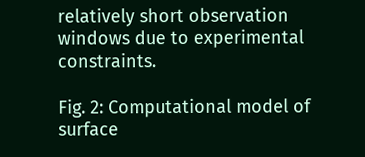relatively short observation windows due to experimental constraints.

Fig. 2: Computational model of surface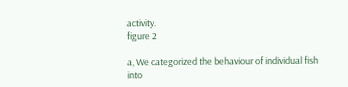activity.
figure 2

a, We categorized the behaviour of individual fish into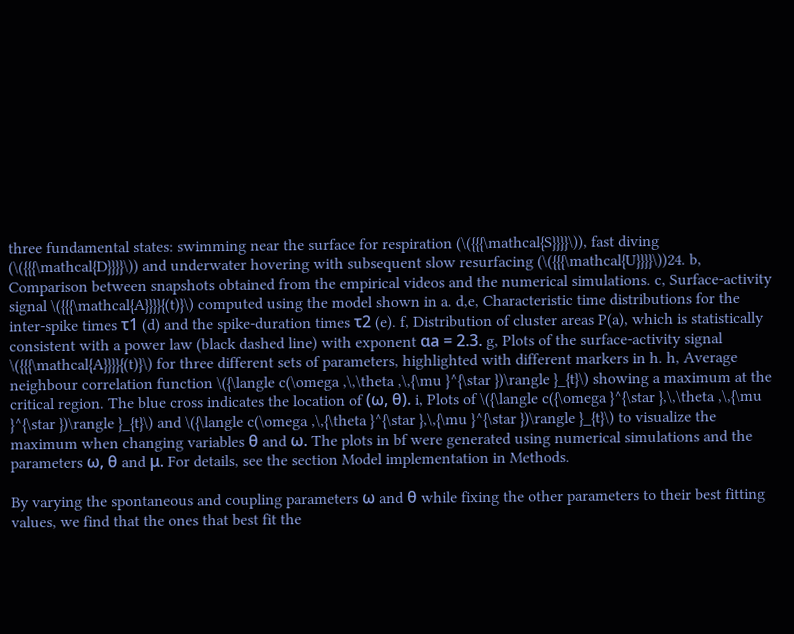three fundamental states: swimming near the surface for respiration (\({{{\mathcal{S}}}}\)), fast diving (\({{{\mathcal{D}}}}\)) and underwater hovering with subsequent slow resurfacing (\({{{\mathcal{U}}}}\))24. b, Comparison between snapshots obtained from the empirical videos and the numerical simulations. c, Surface-activity signal \({{{\mathcal{A}}}}{(t)}\) computed using the model shown in a. d,e, Characteristic time distributions for the inter-spike times τ1 (d) and the spike-duration times τ2 (e). f, Distribution of cluster areas P(a), which is statistically consistent with a power law (black dashed line) with exponent αa = 2.3. g, Plots of the surface-activity signal \({{{\mathcal{A}}}}{(t)}\) for three different sets of parameters, highlighted with different markers in h. h, Average neighbour correlation function \({\langle c(\omega ,\,\theta ,\,{\mu }^{\star })\rangle }_{t}\) showing a maximum at the critical region. The blue cross indicates the location of (ω, θ). i, Plots of \({\langle c({\omega }^{\star },\,\theta ,\,{\mu }^{\star })\rangle }_{t}\) and \({\langle c(\omega ,\,{\theta }^{\star },\,{\mu }^{\star })\rangle }_{t}\) to visualize the maximum when changing variables θ and ω. The plots in bf were generated using numerical simulations and the parameters ω, θ and μ. For details, see the section Model implementation in Methods.

By varying the spontaneous and coupling parameters ω and θ while fixing the other parameters to their best fitting values, we find that the ones that best fit the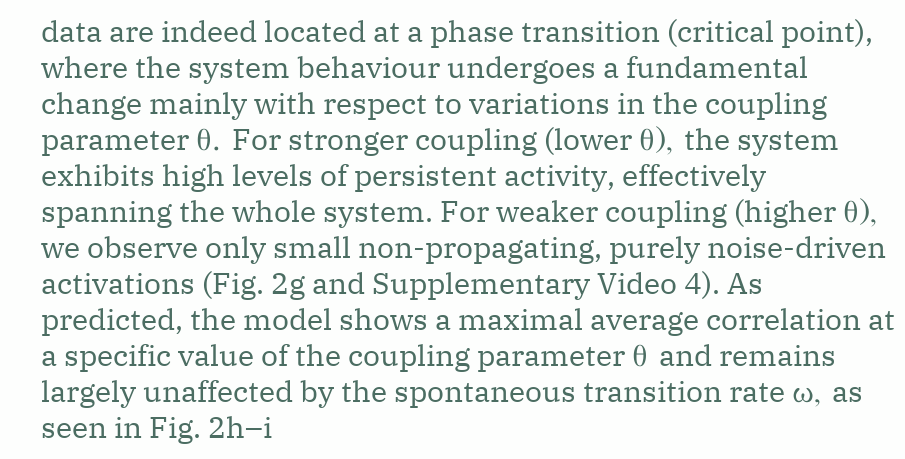data are indeed located at a phase transition (critical point), where the system behaviour undergoes a fundamental change mainly with respect to variations in the coupling parameter θ. For stronger coupling (lower θ), the system exhibits high levels of persistent activity, effectively spanning the whole system. For weaker coupling (higher θ), we observe only small non-propagating, purely noise-driven activations (Fig. 2g and Supplementary Video 4). As predicted, the model shows a maximal average correlation at a specific value of the coupling parameter θ and remains largely unaffected by the spontaneous transition rate ω, as seen in Fig. 2h–i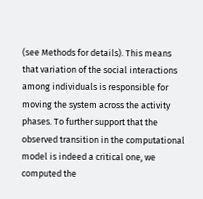(see Methods for details). This means that variation of the social interactions among individuals is responsible for moving the system across the activity phases. To further support that the observed transition in the computational model is indeed a critical one, we computed the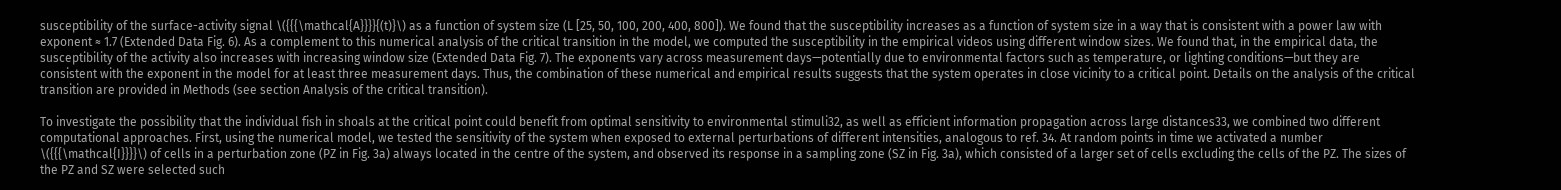susceptibility of the surface-activity signal \({{{\mathcal{A}}}}{(t)}\) as a function of system size (L [25, 50, 100, 200, 400, 800]). We found that the susceptibility increases as a function of system size in a way that is consistent with a power law with exponent ≈ 1.7 (Extended Data Fig. 6). As a complement to this numerical analysis of the critical transition in the model, we computed the susceptibility in the empirical videos using different window sizes. We found that, in the empirical data, the susceptibility of the activity also increases with increasing window size (Extended Data Fig. 7). The exponents vary across measurement days—potentially due to environmental factors such as temperature, or lighting conditions—but they are consistent with the exponent in the model for at least three measurement days. Thus, the combination of these numerical and empirical results suggests that the system operates in close vicinity to a critical point. Details on the analysis of the critical transition are provided in Methods (see section Analysis of the critical transition).

To investigate the possibility that the individual fish in shoals at the critical point could benefit from optimal sensitivity to environmental stimuli32, as well as efficient information propagation across large distances33, we combined two different computational approaches. First, using the numerical model, we tested the sensitivity of the system when exposed to external perturbations of different intensities, analogous to ref. 34. At random points in time we activated a number \({{{\mathcal{I}}}}\) of cells in a perturbation zone (PZ in Fig. 3a) always located in the centre of the system, and observed its response in a sampling zone (SZ in Fig. 3a), which consisted of a larger set of cells excluding the cells of the PZ. The sizes of the PZ and SZ were selected such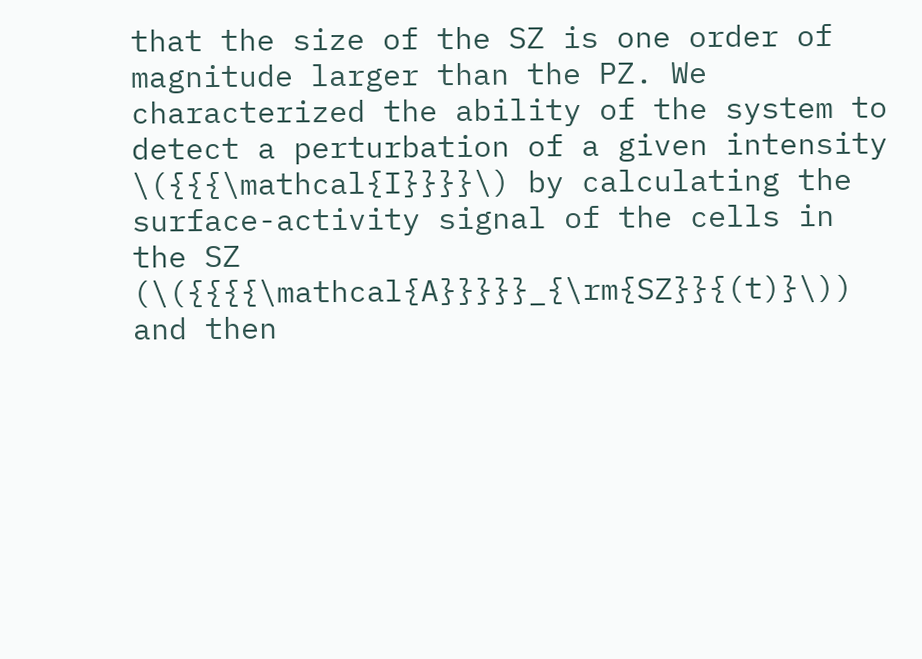that the size of the SZ is one order of magnitude larger than the PZ. We characterized the ability of the system to detect a perturbation of a given intensity \({{{\mathcal{I}}}}\) by calculating the surface-activity signal of the cells in the SZ (\({{{{\mathcal{A}}}}}_{\rm{SZ}}{(t)}\)) and then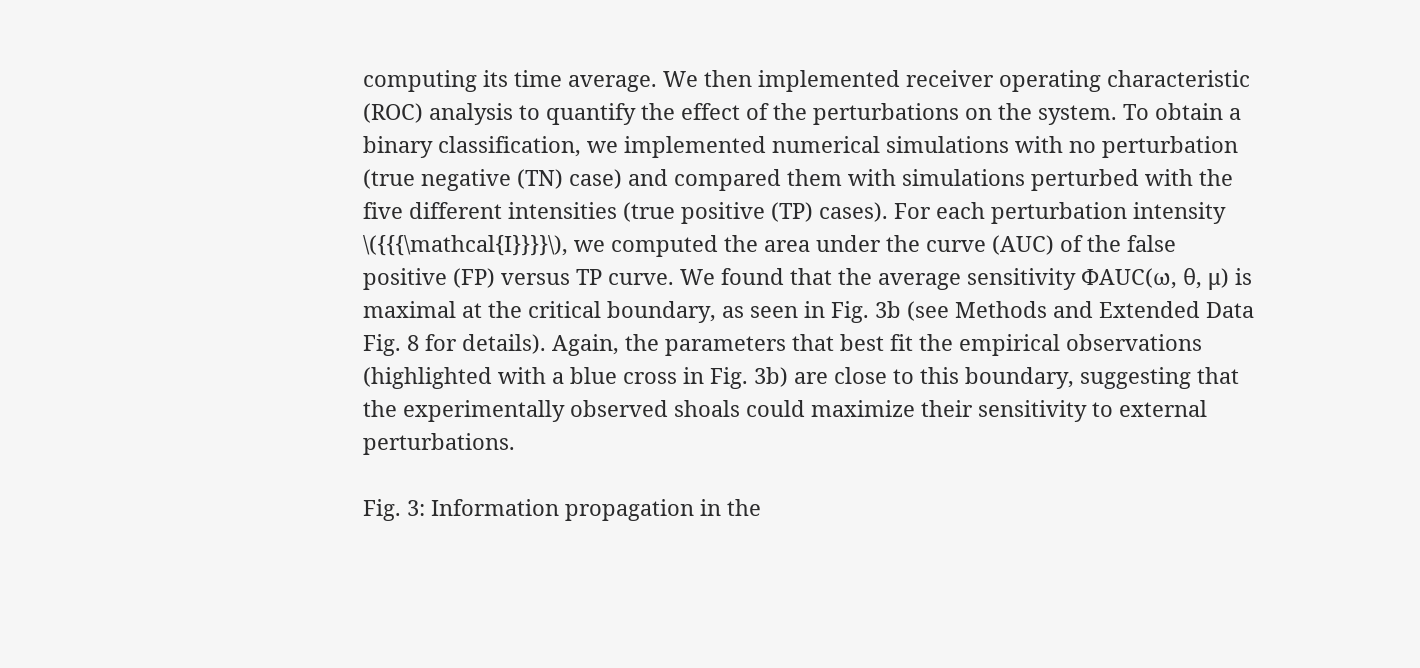computing its time average. We then implemented receiver operating characteristic (ROC) analysis to quantify the effect of the perturbations on the system. To obtain a binary classification, we implemented numerical simulations with no perturbation (true negative (TN) case) and compared them with simulations perturbed with the five different intensities (true positive (TP) cases). For each perturbation intensity \({{{\mathcal{I}}}}\), we computed the area under the curve (AUC) of the false positive (FP) versus TP curve. We found that the average sensitivity ΦAUC(ω, θ, μ) is maximal at the critical boundary, as seen in Fig. 3b (see Methods and Extended Data Fig. 8 for details). Again, the parameters that best fit the empirical observations (highlighted with a blue cross in Fig. 3b) are close to this boundary, suggesting that the experimentally observed shoals could maximize their sensitivity to external perturbations.

Fig. 3: Information propagation in the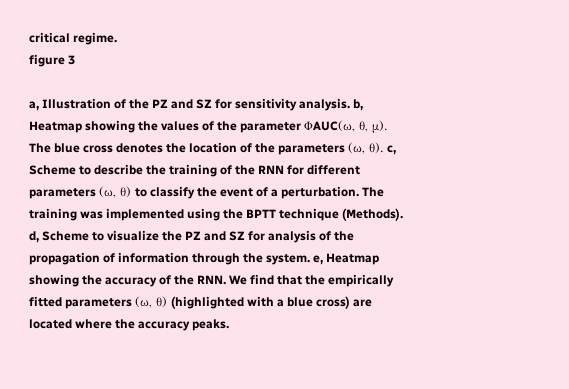critical regime.
figure 3

a, Illustration of the PZ and SZ for sensitivity analysis. b, Heatmap showing the values of the parameter ΦAUC(ω, θ, μ). The blue cross denotes the location of the parameters (ω, θ). c, Scheme to describe the training of the RNN for different parameters (ω, θ) to classify the event of a perturbation. The training was implemented using the BPTT technique (Methods). d, Scheme to visualize the PZ and SZ for analysis of the propagation of information through the system. e, Heatmap showing the accuracy of the RNN. We find that the empirically fitted parameters (ω, θ) (highlighted with a blue cross) are located where the accuracy peaks.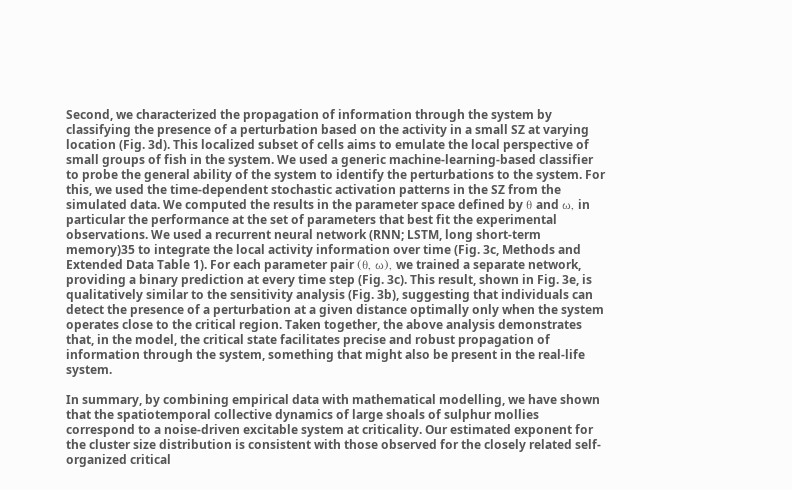Second, we characterized the propagation of information through the system by classifying the presence of a perturbation based on the activity in a small SZ at varying location (Fig. 3d). This localized subset of cells aims to emulate the local perspective of small groups of fish in the system. We used a generic machine-learning-based classifier to probe the general ability of the system to identify the perturbations to the system. For this, we used the time-dependent stochastic activation patterns in the SZ from the simulated data. We computed the results in the parameter space defined by θ and ω, in particular the performance at the set of parameters that best fit the experimental observations. We used a recurrent neural network (RNN; LSTM, long short-term memory)35 to integrate the local activity information over time (Fig. 3c, Methods and Extended Data Table 1). For each parameter pair (θ, ω), we trained a separate network, providing a binary prediction at every time step (Fig. 3c). This result, shown in Fig. 3e, is qualitatively similar to the sensitivity analysis (Fig. 3b), suggesting that individuals can detect the presence of a perturbation at a given distance optimally only when the system operates close to the critical region. Taken together, the above analysis demonstrates that, in the model, the critical state facilitates precise and robust propagation of information through the system, something that might also be present in the real-life system.

In summary, by combining empirical data with mathematical modelling, we have shown that the spatiotemporal collective dynamics of large shoals of sulphur mollies correspond to a noise-driven excitable system at criticality. Our estimated exponent for the cluster size distribution is consistent with those observed for the closely related self-organized critical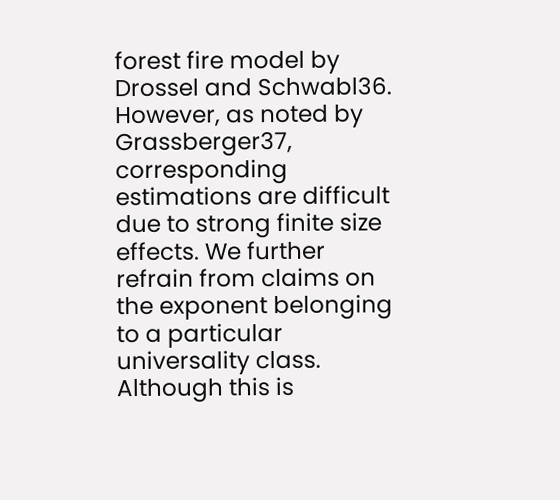forest fire model by Drossel and Schwabl36. However, as noted by Grassberger37, corresponding estimations are difficult due to strong finite size effects. We further refrain from claims on the exponent belonging to a particular universality class. Although this is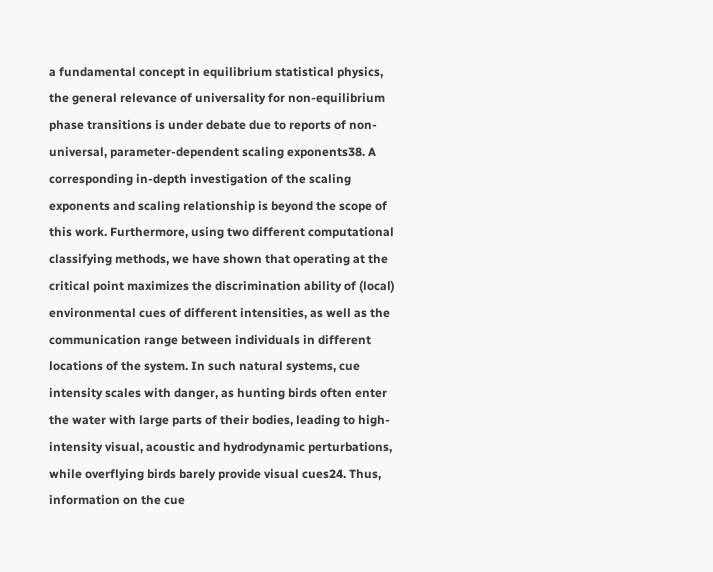a fundamental concept in equilibrium statistical physics, the general relevance of universality for non-equilibrium phase transitions is under debate due to reports of non-universal, parameter-dependent scaling exponents38. A corresponding in-depth investigation of the scaling exponents and scaling relationship is beyond the scope of this work. Furthermore, using two different computational classifying methods, we have shown that operating at the critical point maximizes the discrimination ability of (local) environmental cues of different intensities, as well as the communication range between individuals in different locations of the system. In such natural systems, cue intensity scales with danger, as hunting birds often enter the water with large parts of their bodies, leading to high-intensity visual, acoustic and hydrodynamic perturbations, while overflying birds barely provide visual cues24. Thus, information on the cue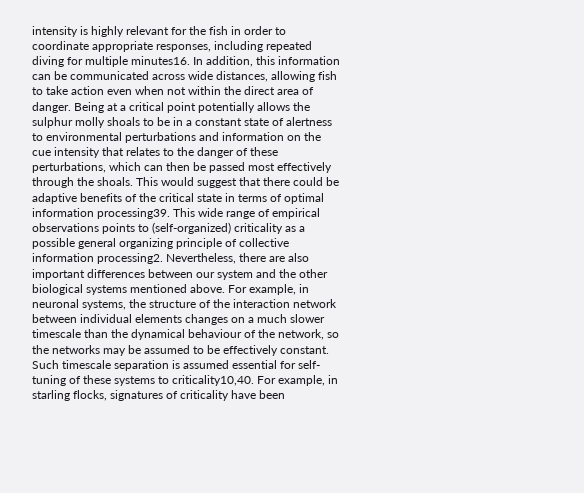intensity is highly relevant for the fish in order to coordinate appropriate responses, including repeated diving for multiple minutes16. In addition, this information can be communicated across wide distances, allowing fish to take action even when not within the direct area of danger. Being at a critical point potentially allows the sulphur molly shoals to be in a constant state of alertness to environmental perturbations and information on the cue intensity that relates to the danger of these perturbations, which can then be passed most effectively through the shoals. This would suggest that there could be adaptive benefits of the critical state in terms of optimal information processing39. This wide range of empirical observations points to (self-organized) criticality as a possible general organizing principle of collective information processing2. Nevertheless, there are also important differences between our system and the other biological systems mentioned above. For example, in neuronal systems, the structure of the interaction network between individual elements changes on a much slower timescale than the dynamical behaviour of the network, so the networks may be assumed to be effectively constant. Such timescale separation is assumed essential for self-tuning of these systems to criticality10,40. For example, in starling flocks, signatures of criticality have been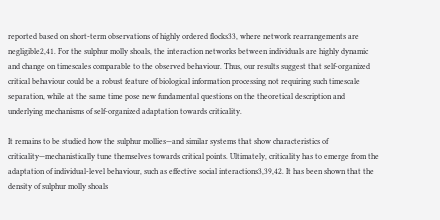reported based on short-term observations of highly ordered flocks33, where network rearrangements are negligible2,41. For the sulphur molly shoals, the interaction networks between individuals are highly dynamic and change on timescales comparable to the observed behaviour. Thus, our results suggest that self-organized critical behaviour could be a robust feature of biological information processing not requiring such timescale separation, while at the same time pose new fundamental questions on the theoretical description and underlying mechanisms of self-organized adaptation towards criticality.

It remains to be studied how the sulphur mollies—and similar systems that show characteristics of criticality—mechanistically tune themselves towards critical points. Ultimately, criticality has to emerge from the adaptation of individual-level behaviour, such as effective social interactions3,39,42. It has been shown that the density of sulphur molly shoals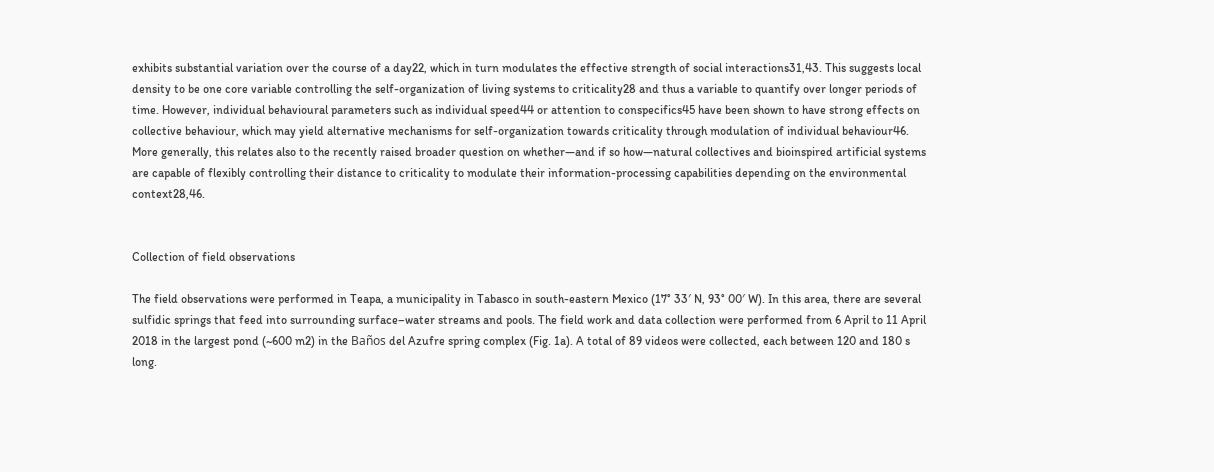exhibits substantial variation over the course of a day22, which in turn modulates the effective strength of social interactions31,43. This suggests local density to be one core variable controlling the self-organization of living systems to criticality28 and thus a variable to quantify over longer periods of time. However, individual behavioural parameters such as individual speed44 or attention to conspecifics45 have been shown to have strong effects on collective behaviour, which may yield alternative mechanisms for self-organization towards criticality through modulation of individual behaviour46. More generally, this relates also to the recently raised broader question on whether—and if so how—natural collectives and bioinspired artificial systems are capable of flexibly controlling their distance to criticality to modulate their information-processing capabilities depending on the environmental context28,46.


Collection of field observations

The field observations were performed in Teapa, a municipality in Tabasco in south-eastern Mexico (17° 33′ N, 93° 00′ W). In this area, there are several sulfidic springs that feed into surrounding surface–water streams and pools. The field work and data collection were performed from 6 April to 11 April 2018 in the largest pond (~600 m2) in the Baños del Azufre spring complex (Fig. 1a). A total of 89 videos were collected, each between 120 and 180 s long.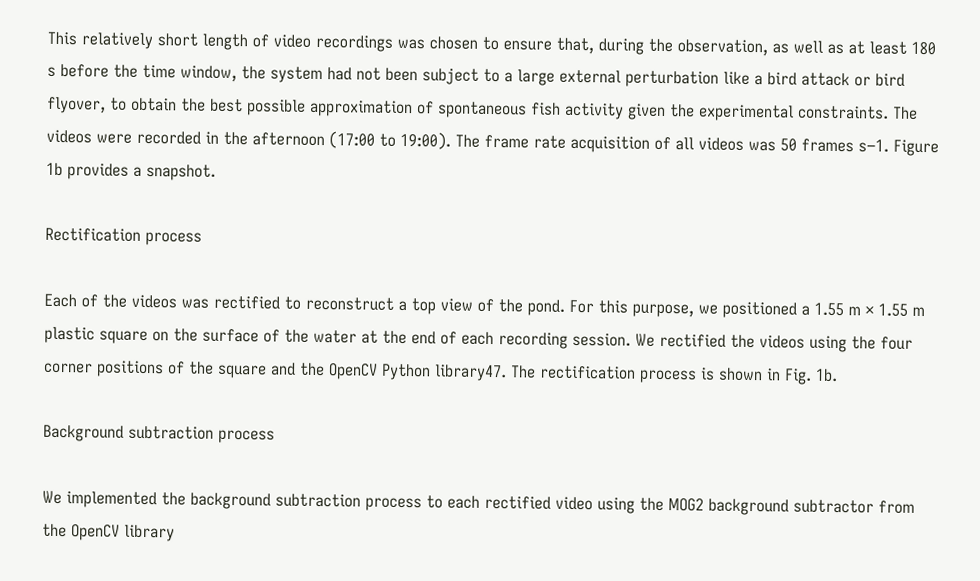This relatively short length of video recordings was chosen to ensure that, during the observation, as well as at least 180 s before the time window, the system had not been subject to a large external perturbation like a bird attack or bird flyover, to obtain the best possible approximation of spontaneous fish activity given the experimental constraints. The videos were recorded in the afternoon (17:00 to 19:00). The frame rate acquisition of all videos was 50 frames s−1. Figure 1b provides a snapshot.

Rectification process

Each of the videos was rectified to reconstruct a top view of the pond. For this purpose, we positioned a 1.55 m × 1.55 m plastic square on the surface of the water at the end of each recording session. We rectified the videos using the four corner positions of the square and the OpenCV Python library47. The rectification process is shown in Fig. 1b.

Background subtraction process

We implemented the background subtraction process to each rectified video using the MOG2 background subtractor from the OpenCV library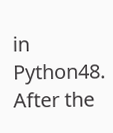in Python48. After the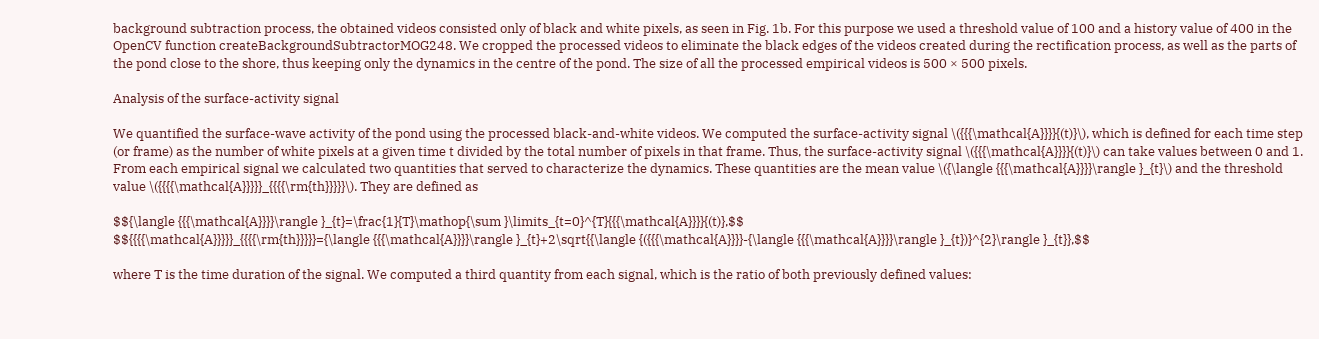background subtraction process, the obtained videos consisted only of black and white pixels, as seen in Fig. 1b. For this purpose we used a threshold value of 100 and a history value of 400 in the OpenCV function createBackgroundSubtractorMOG248. We cropped the processed videos to eliminate the black edges of the videos created during the rectification process, as well as the parts of the pond close to the shore, thus keeping only the dynamics in the centre of the pond. The size of all the processed empirical videos is 500 × 500 pixels.

Analysis of the surface-activity signal

We quantified the surface-wave activity of the pond using the processed black-and-white videos. We computed the surface-activity signal \({{{\mathcal{A}}}}{(t)}\), which is defined for each time step (or frame) as the number of white pixels at a given time t divided by the total number of pixels in that frame. Thus, the surface-activity signal \({{{\mathcal{A}}}}{(t)}\) can take values between 0 and 1. From each empirical signal we calculated two quantities that served to characterize the dynamics. These quantities are the mean value \({\langle {{{\mathcal{A}}}}\rangle }_{t}\) and the threshold value \({{{{\mathcal{A}}}}}_{{{{\rm{th}}}}}\). They are defined as

$${\langle {{{\mathcal{A}}}}\rangle }_{t}=\frac{1}{T}\mathop{\sum }\limits_{t=0}^{T}{{{\mathcal{A}}}}{(t)},$$
$${{{{\mathcal{A}}}}}_{{{{\rm{th}}}}}={\langle {{{\mathcal{A}}}}\rangle }_{t}+2\sqrt{{\langle {({{{\mathcal{A}}}}-{\langle {{{\mathcal{A}}}}\rangle }_{t})}^{2}\rangle }_{t}},$$

where T is the time duration of the signal. We computed a third quantity from each signal, which is the ratio of both previously defined values: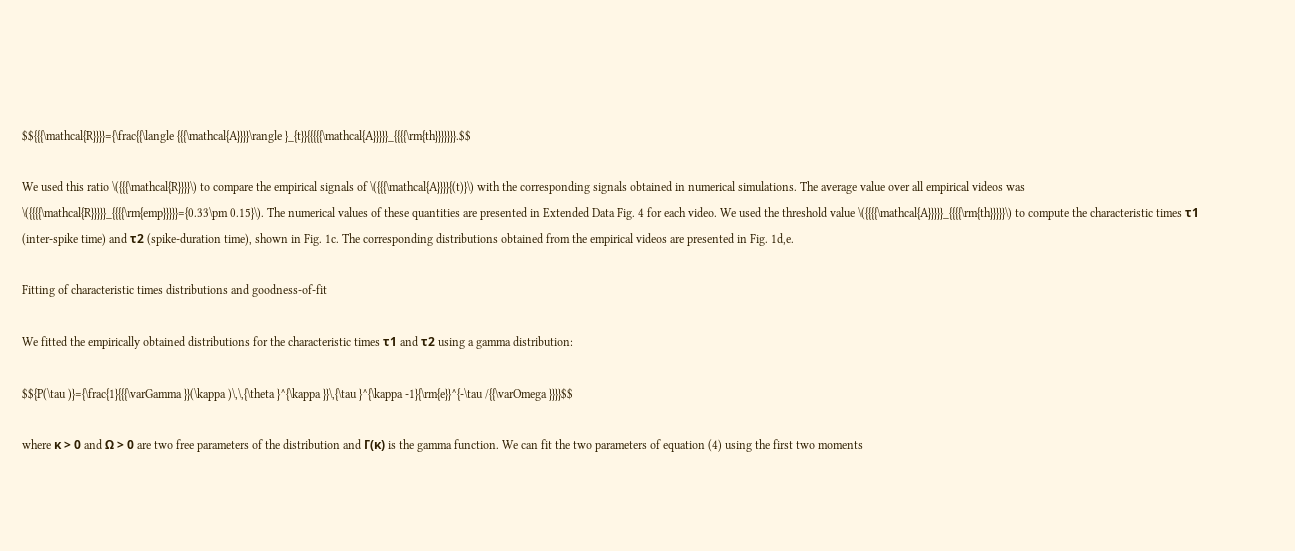$${{{\mathcal{R}}}}={\frac{{\langle {{{\mathcal{A}}}}\rangle }_{t}}{{{{{\mathcal{A}}}}}_{{{{\rm{th}}}}}}}.$$

We used this ratio \({{{\mathcal{R}}}}\) to compare the empirical signals of \({{{\mathcal{A}}}}{(t)}\) with the corresponding signals obtained in numerical simulations. The average value over all empirical videos was \({{{{\mathcal{R}}}}}_{{{{\rm{emp}}}}}={0.33\pm 0.15}\). The numerical values of these quantities are presented in Extended Data Fig. 4 for each video. We used the threshold value \({{{{\mathcal{A}}}}}_{{{{\rm{th}}}}}\) to compute the characteristic times τ1 (inter-spike time) and τ2 (spike-duration time), shown in Fig. 1c. The corresponding distributions obtained from the empirical videos are presented in Fig. 1d,e.

Fitting of characteristic times distributions and goodness-of-fit

We fitted the empirically obtained distributions for the characteristic times τ1 and τ2 using a gamma distribution:

$${P(\tau )}={\frac{1}{{{\varGamma }}(\kappa )\,\,{\theta }^{\kappa }}\,{\tau }^{\kappa -1}{\rm{e}}^{-\tau /{{\varOmega }}}}$$

where κ > 0 and Ω > 0 are two free parameters of the distribution and Γ(κ) is the gamma function. We can fit the two parameters of equation (4) using the first two moments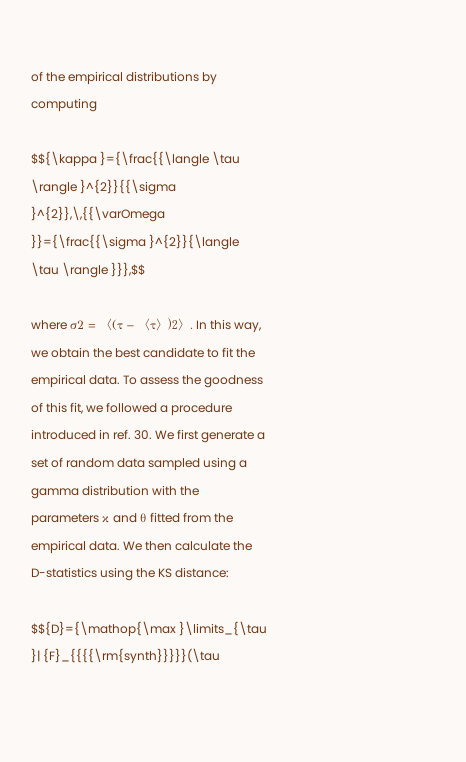of the empirical distributions by computing

$${\kappa }={\frac{{\langle \tau \rangle }^{2}}{{\sigma }^{2}},\,{{\varOmega }}={\frac{{\sigma }^{2}}{\langle \tau \rangle }}},$$

where σ2 = 〈(τ − 〈τ〉)2〉. In this way, we obtain the best candidate to fit the empirical data. To assess the goodness of this fit, we followed a procedure introduced in ref. 30. We first generate a set of random data sampled using a gamma distribution with the parameters κ and θ fitted from the empirical data. We then calculate the D-statistics using the KS distance:

$${D}={\mathop{\max }\limits_{\tau }| {F}_{{{{\rm{synth}}}}}(\tau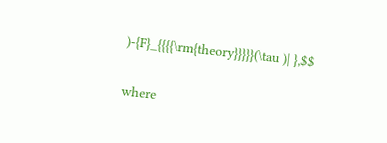)-{F}_{{{{\rm{theory}}}}}(\tau )| },$$

where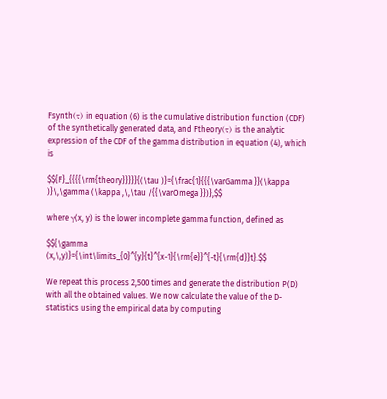Fsynth(τ) in equation (6) is the cumulative distribution function (CDF) of the synthetically generated data, and Ftheory(τ) is the analytic expression of the CDF of the gamma distribution in equation (4), which is

$${F}_{{{{\rm{theory}}}}}{(\tau )}={\frac{1}{{{\varGamma }}(\kappa )}\,\gamma (\kappa ,\,\tau /{{\varOmega }})},$$

where γ(x, y) is the lower incomplete gamma function, defined as

$${\gamma (x,\,y)}={\int\limits_{0}^{y}{t}^{x-1}{\rm{e}}^{-t}{\rm{d}}t}.$$

We repeat this process 2,500 times and generate the distribution P(D) with all the obtained values. We now calculate the value of the D-statistics using the empirical data by computing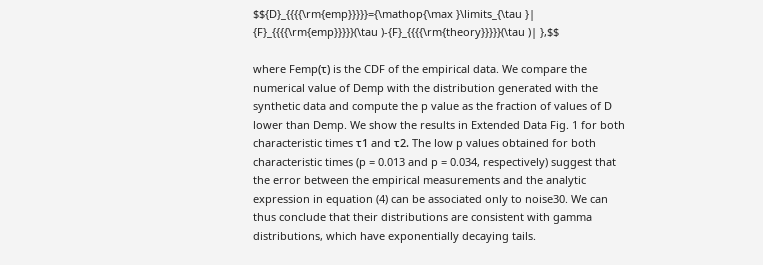$${D}_{{{{\rm{emp}}}}}={\mathop{\max }\limits_{\tau }| {F}_{{{{\rm{emp}}}}}(\tau )-{F}_{{{{\rm{theory}}}}}(\tau )| },$$

where Femp(τ) is the CDF of the empirical data. We compare the numerical value of Demp with the distribution generated with the synthetic data and compute the p value as the fraction of values of D lower than Demp. We show the results in Extended Data Fig. 1 for both characteristic times τ1 and τ2. The low p values obtained for both characteristic times (p = 0.013 and p = 0.034, respectively) suggest that the error between the empirical measurements and the analytic expression in equation (4) can be associated only to noise30. We can thus conclude that their distributions are consistent with gamma distributions, which have exponentially decaying tails.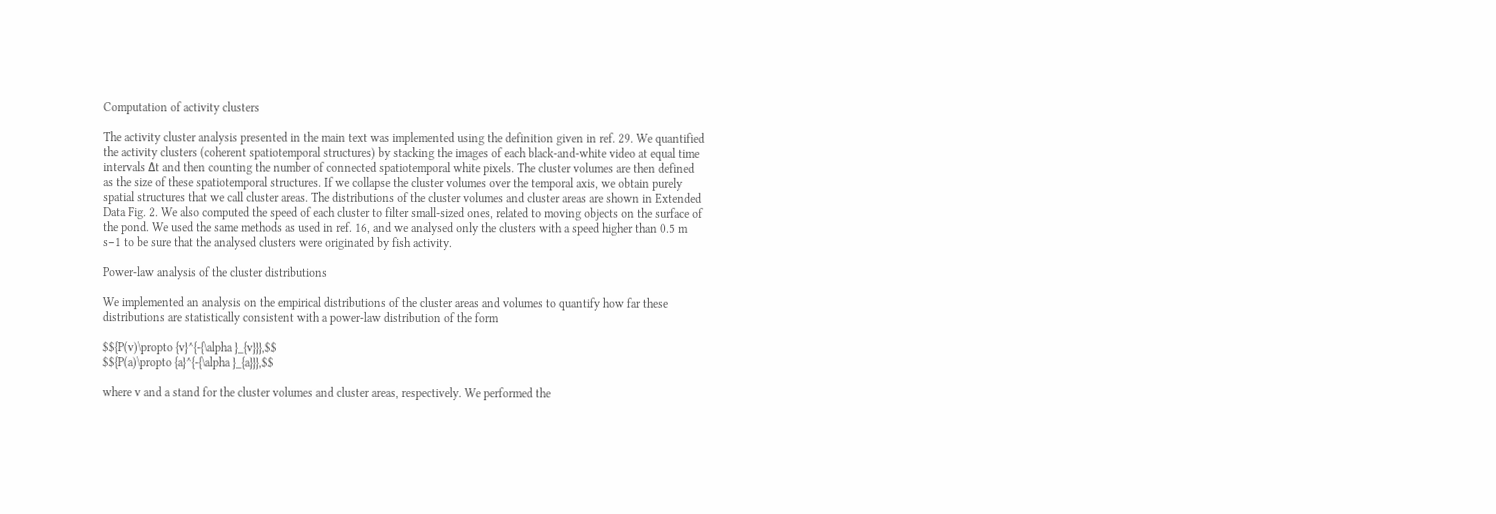Computation of activity clusters

The activity cluster analysis presented in the main text was implemented using the definition given in ref. 29. We quantified the activity clusters (coherent spatiotemporal structures) by stacking the images of each black-and-white video at equal time intervals Δt and then counting the number of connected spatiotemporal white pixels. The cluster volumes are then defined as the size of these spatiotemporal structures. If we collapse the cluster volumes over the temporal axis, we obtain purely spatial structures that we call cluster areas. The distributions of the cluster volumes and cluster areas are shown in Extended Data Fig. 2. We also computed the speed of each cluster to filter small-sized ones, related to moving objects on the surface of the pond. We used the same methods as used in ref. 16, and we analysed only the clusters with a speed higher than 0.5 m s−1 to be sure that the analysed clusters were originated by fish activity.

Power-law analysis of the cluster distributions

We implemented an analysis on the empirical distributions of the cluster areas and volumes to quantify how far these distributions are statistically consistent with a power-law distribution of the form

$${P(v)\propto {v}^{-{\alpha }_{v}}},$$
$${P(a)\propto {a}^{-{\alpha }_{a}}},$$

where v and a stand for the cluster volumes and cluster areas, respectively. We performed the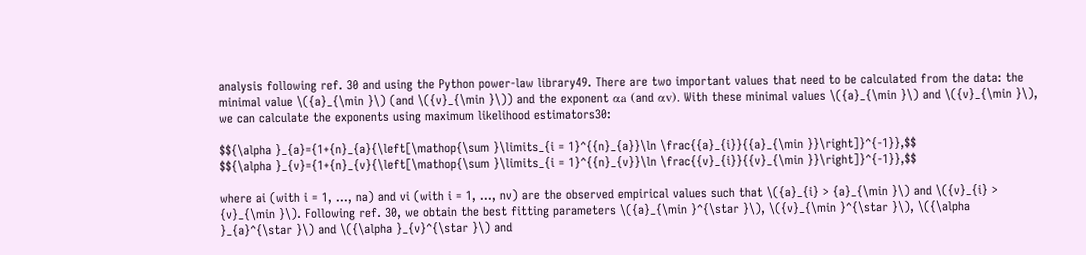analysis following ref. 30 and using the Python power-law library49. There are two important values that need to be calculated from the data: the minimal value \({a}_{\min }\) (and \({v}_{\min }\)) and the exponent αa (and αv). With these minimal values \({a}_{\min }\) and \({v}_{\min }\), we can calculate the exponents using maximum likelihood estimators30:

$${\alpha }_{a}={1+{n}_{a}{\left[\mathop{\sum }\limits_{i = 1}^{{n}_{a}}\ln \frac{{a}_{i}}{{a}_{\min }}\right]}^{-1}},$$
$${\alpha }_{v}={1+{n}_{v}{\left[\mathop{\sum }\limits_{i = 1}^{{n}_{v}}\ln \frac{{v}_{i}}{{v}_{\min }}\right]}^{-1}},$$

where ai (with i = 1, …, na) and vi (with i = 1, …, nv) are the observed empirical values such that \({a}_{i} > {a}_{\min }\) and \({v}_{i} > {v}_{\min }\). Following ref. 30, we obtain the best fitting parameters \({a}_{\min }^{\star }\), \({v}_{\min }^{\star }\), \({\alpha }_{a}^{\star }\) and \({\alpha }_{v}^{\star }\) and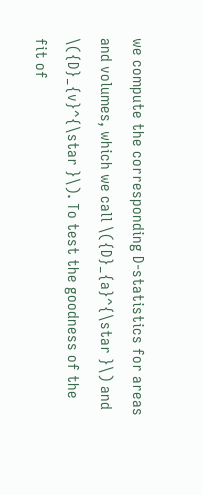we compute the corresponding D-statistics for areas and volumes, which we call \({D}_{a}^{\star }\) and \({D}_{v}^{\star }\). To test the goodness of the fit of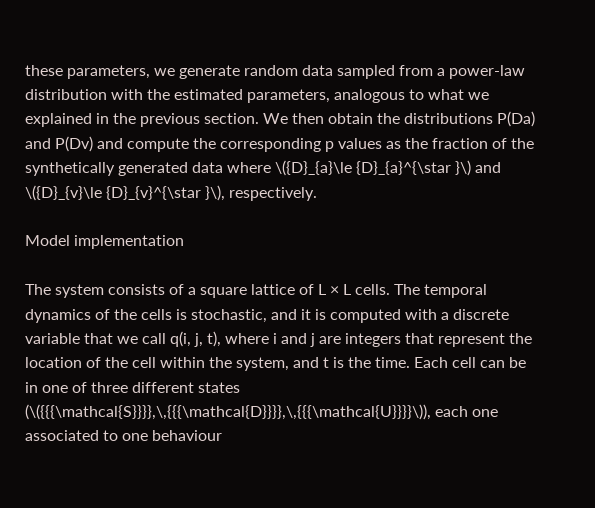these parameters, we generate random data sampled from a power-law distribution with the estimated parameters, analogous to what we explained in the previous section. We then obtain the distributions P(Da) and P(Dv) and compute the corresponding p values as the fraction of the synthetically generated data where \({D}_{a}\le {D}_{a}^{\star }\) and \({D}_{v}\le {D}_{v}^{\star }\), respectively.

Model implementation

The system consists of a square lattice of L × L cells. The temporal dynamics of the cells is stochastic, and it is computed with a discrete variable that we call q(i, j, t), where i and j are integers that represent the location of the cell within the system, and t is the time. Each cell can be in one of three different states (\({{{\mathcal{S}}}},\,{{{\mathcal{D}}}},\,{{{\mathcal{U}}}}\)), each one associated to one behaviour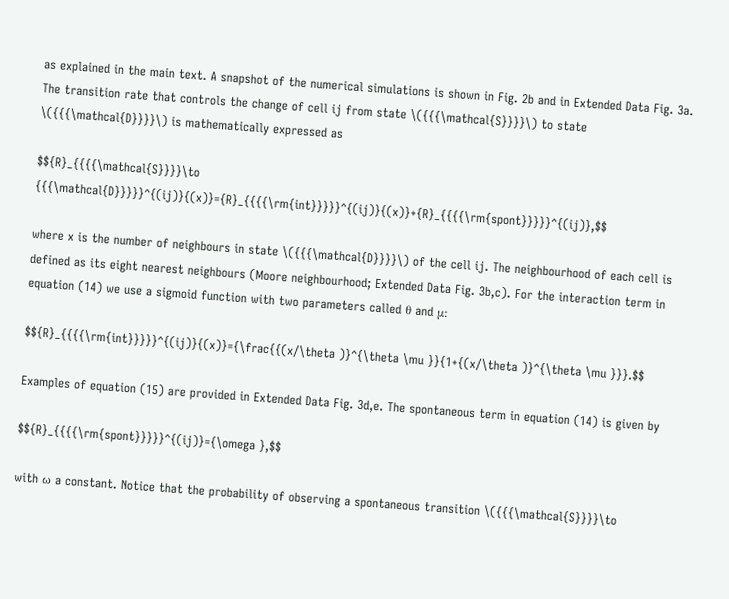as explained in the main text. A snapshot of the numerical simulations is shown in Fig. 2b and in Extended Data Fig. 3a. The transition rate that controls the change of cell ij from state \({{{\mathcal{S}}}}\) to state \({{{\mathcal{D}}}}\) is mathematically expressed as

$${R}_{{{{\mathcal{S}}}}\to {{{\mathcal{D}}}}}^{(ij)}{(x)}={R}_{{{{\rm{int}}}}}^{(ij)}{(x)}+{R}_{{{{\rm{spont}}}}}^{(ij)},$$

where x is the number of neighbours in state \({{{\mathcal{D}}}}\) of the cell ij. The neighbourhood of each cell is defined as its eight nearest neighbours (Moore neighbourhood; Extended Data Fig. 3b,c). For the interaction term in equation (14) we use a sigmoid function with two parameters called θ and μ:

$${R}_{{{{\rm{int}}}}}^{(ij)}{(x)}={\frac{{(x/\theta )}^{\theta \mu }}{1+{(x/\theta )}^{\theta \mu }}}.$$

Examples of equation (15) are provided in Extended Data Fig. 3d,e. The spontaneous term in equation (14) is given by

$${R}_{{{{\rm{spont}}}}}^{(ij)}={\omega },$$

with ω a constant. Notice that the probability of observing a spontaneous transition \({{{\mathcal{S}}}}\to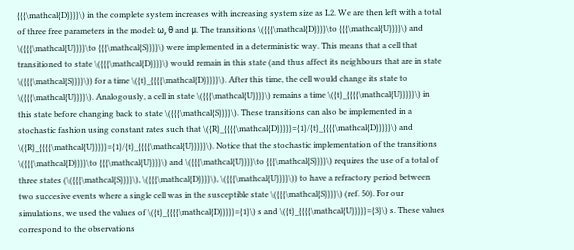{{{\mathcal{D}}}}\) in the complete system increases with increasing system size as L2. We are then left with a total of three free parameters in the model: ω, θ and μ. The transitions \({{{\mathcal{D}}}}\to {{{\mathcal{U}}}}\) and \({{{\mathcal{U}}}}\to {{{\mathcal{S}}}}\) were implemented in a deterministic way. This means that a cell that transitioned to state \({{{\mathcal{D}}}}\) would remain in this state (and thus affect its neighbours that are in state \({{{\mathcal{S}}}}\)) for a time \({t}_{{{{\mathcal{D}}}}}\). After this time, the cell would change its state to \({{{\mathcal{U}}}}\). Analogously, a cell in state \({{{\mathcal{U}}}}\) remains a time \({t}_{{{{\mathcal{U}}}}}\) in this state before changing back to state \({{{\mathcal{S}}}}\). These transitions can also be implemented in a stochastic fashion using constant rates such that \({R}_{{{{\mathcal{D}}}}}={1}/{t}_{{{{\mathcal{D}}}}}\) and \({R}_{{{{\mathcal{U}}}}}={1}/{t}_{{{{\mathcal{U}}}}}\). Notice that the stochastic implementation of the transitions \({{{\mathcal{D}}}}\to {{{\mathcal{U}}}}\) and \({{{\mathcal{U}}}}\to {{{\mathcal{S}}}}\) requires the use of a total of three states (\({{{\mathcal{S}}}}\), \({{{\mathcal{D}}}}\), \({{{\mathcal{U}}}}\)) to have a refractory period between two succesive events where a single cell was in the susceptible state \({{{\mathcal{S}}}}\) (ref. 50). For our simulations, we used the values of \({t}_{{{{\mathcal{D}}}}}={1}\) s and \({t}_{{{{\mathcal{U}}}}}={3}\) s. These values correspond to the observations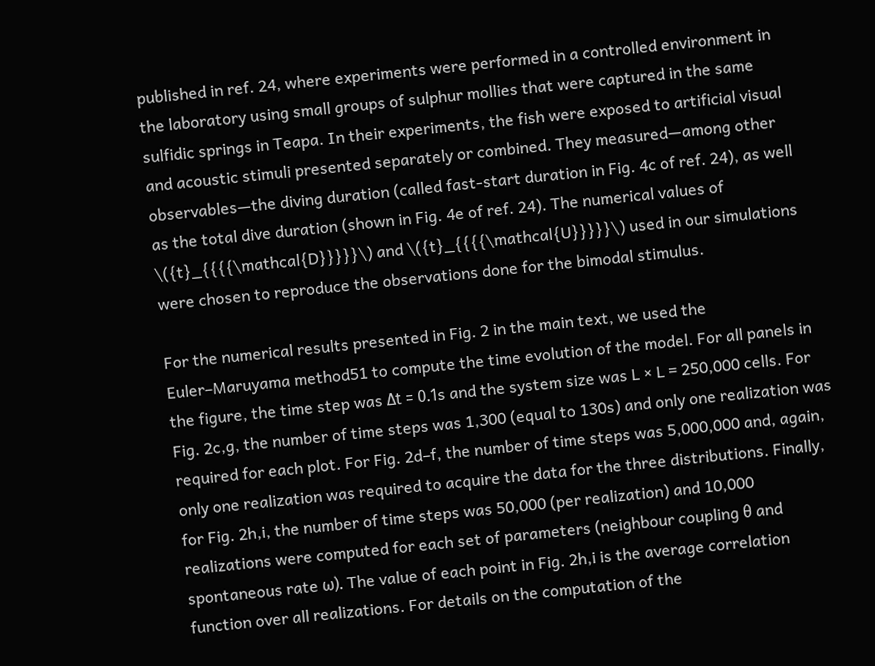published in ref. 24, where experiments were performed in a controlled environment in the laboratory using small groups of sulphur mollies that were captured in the same sulfidic springs in Teapa. In their experiments, the fish were exposed to artificial visual and acoustic stimuli presented separately or combined. They measured—among other observables—the diving duration (called fast-start duration in Fig. 4c of ref. 24), as well as the total dive duration (shown in Fig. 4e of ref. 24). The numerical values of \({t}_{{{{\mathcal{D}}}}}\) and \({t}_{{{{\mathcal{U}}}}}\) used in our simulations were chosen to reproduce the observations done for the bimodal stimulus.

For the numerical results presented in Fig. 2 in the main text, we used the Euler–Maruyama method51 to compute the time evolution of the model. For all panels in the figure, the time step was Δt = 0.1s and the system size was L × L = 250,000 cells. For Fig. 2c,g, the number of time steps was 1,300 (equal to 130s) and only one realization was required for each plot. For Fig. 2d–f, the number of time steps was 5,000,000 and, again, only one realization was required to acquire the data for the three distributions. Finally, for Fig. 2h,i, the number of time steps was 50,000 (per realization) and 10,000 realizations were computed for each set of parameters (neighbour coupling θ and spontaneous rate ω). The value of each point in Fig. 2h,i is the average correlation function over all realizations. For details on the computation of the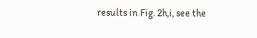results in Fig. 2h,i, see the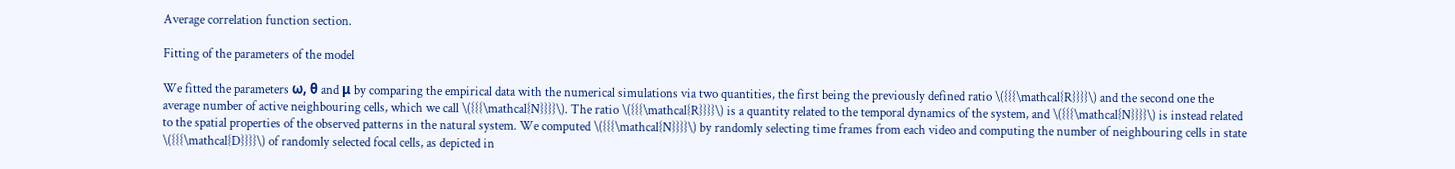Average correlation function section.

Fitting of the parameters of the model

We fitted the parameters ω, θ and μ by comparing the empirical data with the numerical simulations via two quantities, the first being the previously defined ratio \({{{\mathcal{R}}}}\) and the second one the average number of active neighbouring cells, which we call \({{{\mathcal{N}}}}\). The ratio \({{{\mathcal{R}}}}\) is a quantity related to the temporal dynamics of the system, and \({{{\mathcal{N}}}}\) is instead related to the spatial properties of the observed patterns in the natural system. We computed \({{{\mathcal{N}}}}\) by randomly selecting time frames from each video and computing the number of neighbouring cells in state \({{{\mathcal{D}}}}\) of randomly selected focal cells, as depicted in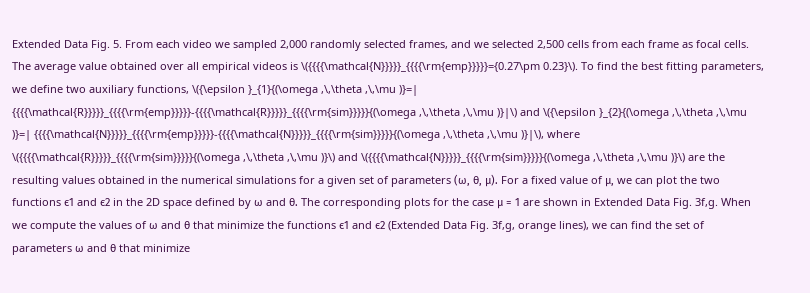Extended Data Fig. 5. From each video we sampled 2,000 randomly selected frames, and we selected 2,500 cells from each frame as focal cells. The average value obtained over all empirical videos is \({{{{\mathcal{N}}}}}_{{{{\rm{emp}}}}}={0.27\pm 0.23}\). To find the best fitting parameters, we define two auxiliary functions, \({\epsilon }_{1}{(\omega ,\,\theta ,\,\mu )}=| {{{{\mathcal{R}}}}}_{{{{\rm{emp}}}}}-{{{{\mathcal{R}}}}}_{{{{\rm{sim}}}}}{(\omega ,\,\theta ,\,\mu )}|\) and \({\epsilon }_{2}{(\omega ,\,\theta ,\,\mu )}=| {{{{\mathcal{N}}}}}_{{{{\rm{emp}}}}}-{{{{\mathcal{N}}}}}_{{{{\rm{sim}}}}}{(\omega ,\,\theta ,\,\mu )}|\), where \({{{{\mathcal{R}}}}}_{{{{\rm{sim}}}}}{(\omega ,\,\theta ,\,\mu )}\) and \({{{{\mathcal{N}}}}}_{{{{\rm{sim}}}}}{(\omega ,\,\theta ,\,\mu )}\) are the resulting values obtained in the numerical simulations for a given set of parameters (ω, θ, μ). For a fixed value of μ, we can plot the two functions ϵ1 and ϵ2 in the 2D space defined by ω and θ. The corresponding plots for the case μ = 1 are shown in Extended Data Fig. 3f,g. When we compute the values of ω and θ that minimize the functions ϵ1 and ϵ2 (Extended Data Fig. 3f,g, orange lines), we can find the set of parameters ω and θ that minimize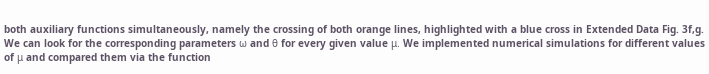both auxiliary functions simultaneously, namely the crossing of both orange lines, highlighted with a blue cross in Extended Data Fig. 3f,g. We can look for the corresponding parameters ω and θ for every given value μ. We implemented numerical simulations for different values of μ and compared them via the function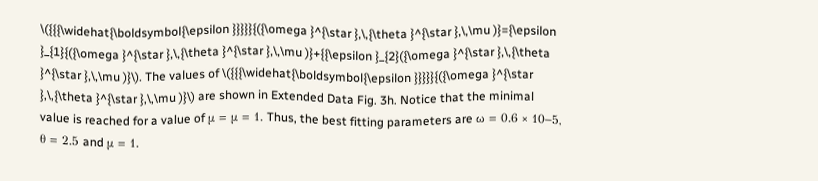\({{{\widehat{\boldsymbol{\epsilon }}}}}{({\omega }^{\star },\,{\theta }^{\star },\,\mu )}={\epsilon }_{1}{({\omega }^{\star },\,{\theta }^{\star },\,\mu )}+{{\epsilon }_{2}({\omega }^{\star },\,{\theta }^{\star },\,\mu )}\). The values of \({{{\widehat{\boldsymbol{\epsilon }}}}}{({\omega }^{\star },\,{\theta }^{\star },\,\mu )}\) are shown in Extended Data Fig. 3h. Notice that the minimal value is reached for a value of μ = μ = 1. Thus, the best fitting parameters are ω = 0.6 × 10−5, θ = 2.5 and μ = 1.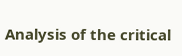Analysis of the critical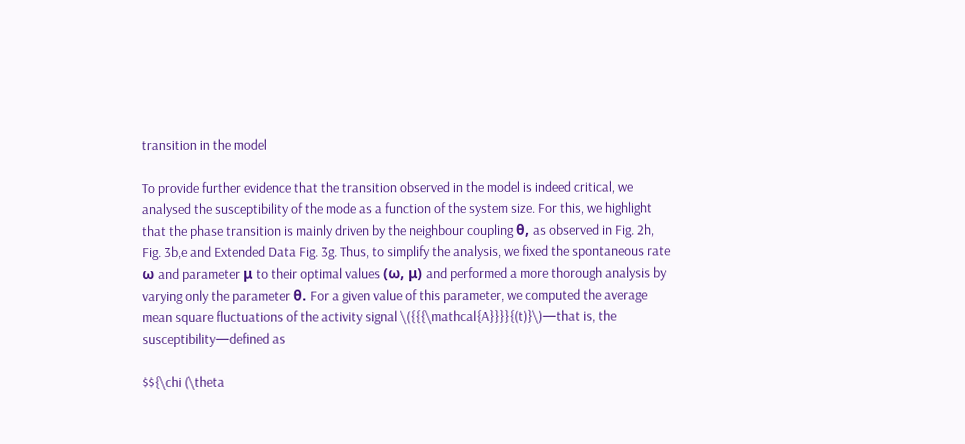transition in the model

To provide further evidence that the transition observed in the model is indeed critical, we analysed the susceptibility of the mode as a function of the system size. For this, we highlight that the phase transition is mainly driven by the neighbour coupling θ, as observed in Fig. 2h, Fig. 3b,e and Extended Data Fig. 3g. Thus, to simplify the analysis, we fixed the spontaneous rate ω and parameter μ to their optimal values (ω, μ) and performed a more thorough analysis by varying only the parameter θ. For a given value of this parameter, we computed the average mean square fluctuations of the activity signal \({{{\mathcal{A}}}}{(t)}\)—that is, the susceptibility—defined as

$${\chi (\theta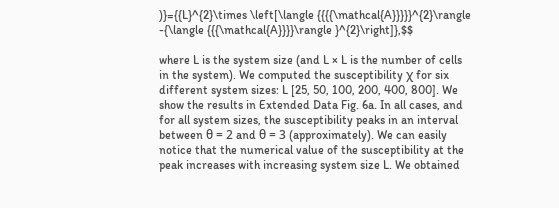)}={{L}^{2}\times \left[\langle {{{{\mathcal{A}}}}}^{2}\rangle -{\langle {{{\mathcal{A}}}}\rangle }^{2}\right]},$$

where L is the system size (and L × L is the number of cells in the system). We computed the susceptibility χ for six different system sizes: L [25, 50, 100, 200, 400, 800]. We show the results in Extended Data Fig. 6a. In all cases, and for all system sizes, the susceptibility peaks in an interval between θ = 2 and θ = 3 (approximately). We can easily notice that the numerical value of the susceptibility at the peak increases with increasing system size L. We obtained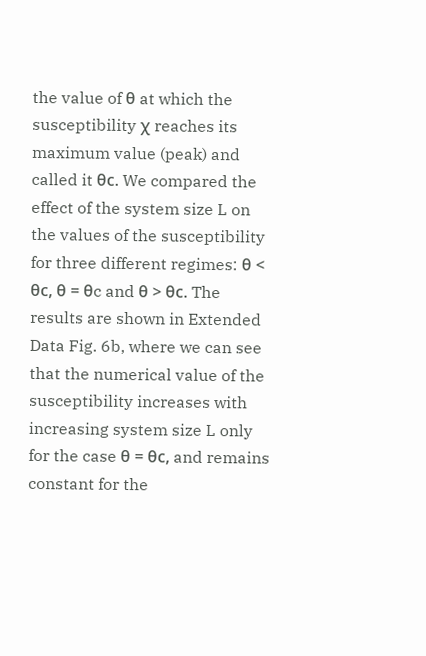the value of θ at which the susceptibility χ reaches its maximum value (peak) and called it θc. We compared the effect of the system size L on the values of the susceptibility for three different regimes: θ < θc, θ = θc and θ > θc. The results are shown in Extended Data Fig. 6b, where we can see that the numerical value of the susceptibility increases with increasing system size L only for the case θ = θc, and remains constant for the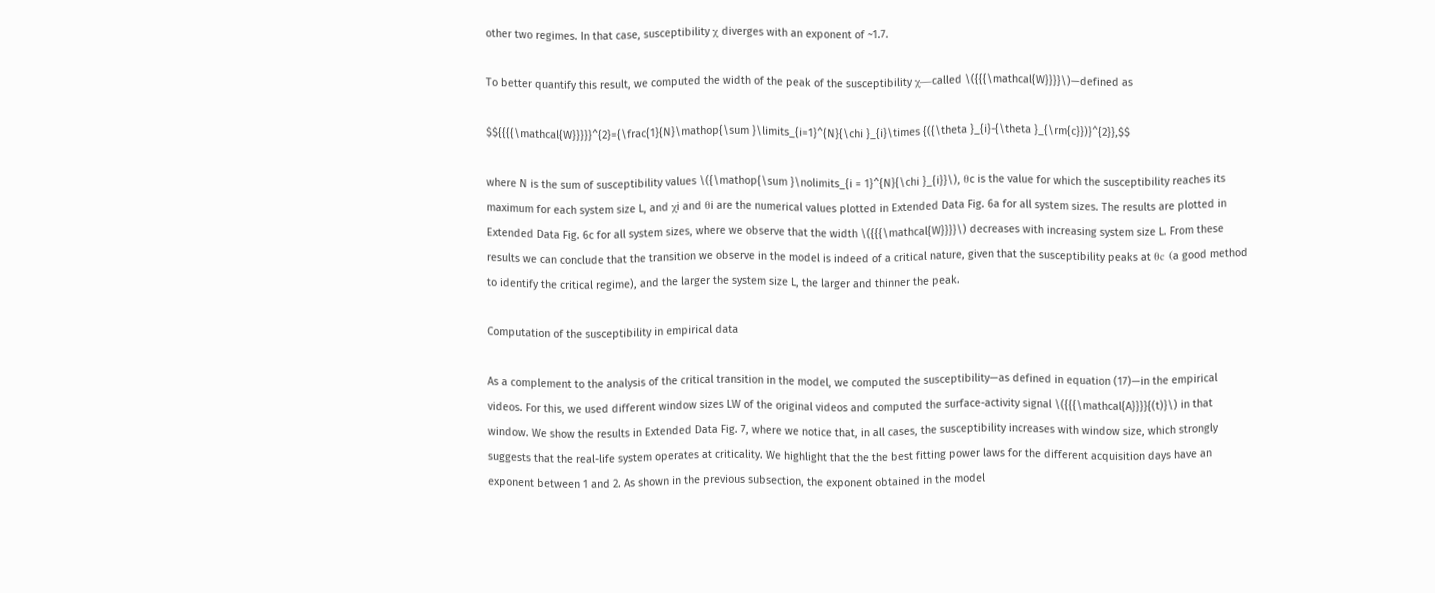other two regimes. In that case, susceptibility χ diverges with an exponent of ~1.7.

To better quantify this result, we computed the width of the peak of the susceptibility χ—called \({{{\mathcal{W}}}}\)—defined as

$${{{{\mathcal{W}}}}}^{2}={\frac{1}{N}\mathop{\sum }\limits_{i=1}^{N}{\chi }_{i}\times {({\theta }_{i}-{\theta }_{\rm{c}})}^{2}},$$

where N is the sum of susceptibility values \({\mathop{\sum }\nolimits_{i = 1}^{N}{\chi }_{i}}\), θc is the value for which the susceptibility reaches its maximum for each system size L, and χi and θi are the numerical values plotted in Extended Data Fig. 6a for all system sizes. The results are plotted in Extended Data Fig. 6c for all system sizes, where we observe that the width \({{{\mathcal{W}}}}\) decreases with increasing system size L. From these results we can conclude that the transition we observe in the model is indeed of a critical nature, given that the susceptibility peaks at θc (a good method to identify the critical regime), and the larger the system size L, the larger and thinner the peak.

Computation of the susceptibility in empirical data

As a complement to the analysis of the critical transition in the model, we computed the susceptibility—as defined in equation (17)—in the empirical videos. For this, we used different window sizes LW of the original videos and computed the surface-activity signal \({{{\mathcal{A}}}}{(t)}\) in that window. We show the results in Extended Data Fig. 7, where we notice that, in all cases, the susceptibility increases with window size, which strongly suggests that the real-life system operates at criticality. We highlight that the the best fitting power laws for the different acquisition days have an exponent between 1 and 2. As shown in the previous subsection, the exponent obtained in the model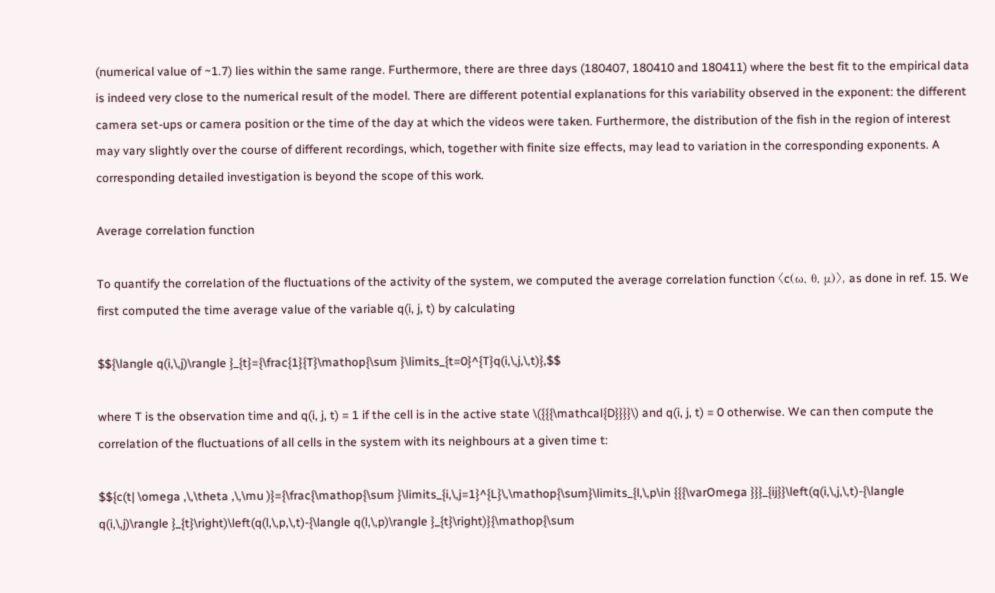(numerical value of ~1.7) lies within the same range. Furthermore, there are three days (180407, 180410 and 180411) where the best fit to the empirical data is indeed very close to the numerical result of the model. There are different potential explanations for this variability observed in the exponent: the different camera set-ups or camera position or the time of the day at which the videos were taken. Furthermore, the distribution of the fish in the region of interest may vary slightly over the course of different recordings, which, together with finite size effects, may lead to variation in the corresponding exponents. A corresponding detailed investigation is beyond the scope of this work.

Average correlation function

To quantify the correlation of the fluctuations of the activity of the system, we computed the average correlation function 〈c(ω, θ, μ)〉, as done in ref. 15. We first computed the time average value of the variable q(i, j, t) by calculating

$${\langle q(i,\,j)\rangle }_{t}={\frac{1}{T}\mathop{\sum }\limits_{t=0}^{T}q(i,\,j,\,t)},$$

where T is the observation time and q(i, j, t) = 1 if the cell is in the active state \({{{\mathcal{D}}}}\) and q(i, j, t) = 0 otherwise. We can then compute the correlation of the fluctuations of all cells in the system with its neighbours at a given time t:

$${c(t| \omega ,\,\theta ,\,\mu )}={\frac{\mathop{\sum }\limits_{i,\,j=1}^{L}\,\mathop{\sum}\limits_{l,\,p\in {{{\varOmega }}}_{ij}}\left(q(i,\,j,\,t)-{\langle q(i,\,j)\rangle }_{t}\right)\left(q(l,\,p,\,t)-{\langle q(l,\,p)\rangle }_{t}\right)}{\mathop{\sum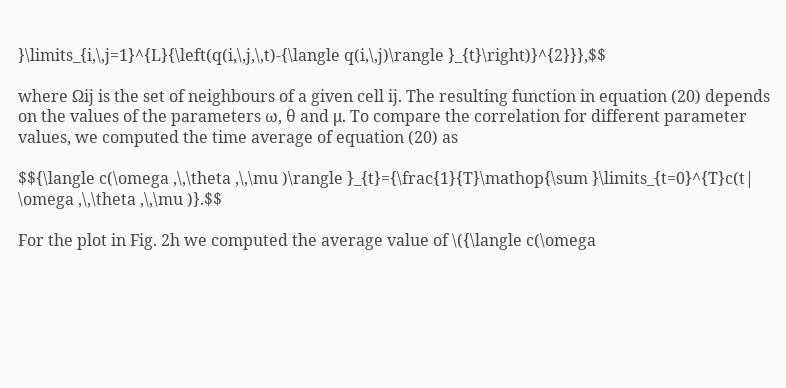}\limits_{i,\,j=1}^{L}{\left(q(i,\,j,\,t)-{\langle q(i,\,j)\rangle }_{t}\right)}^{2}}},$$

where Ωij is the set of neighbours of a given cell ij. The resulting function in equation (20) depends on the values of the parameters ω, θ and μ. To compare the correlation for different parameter values, we computed the time average of equation (20) as

$${\langle c(\omega ,\,\theta ,\,\mu )\rangle }_{t}={\frac{1}{T}\mathop{\sum }\limits_{t=0}^{T}c(t| \omega ,\,\theta ,\,\mu )}.$$

For the plot in Fig. 2h we computed the average value of \({\langle c(\omega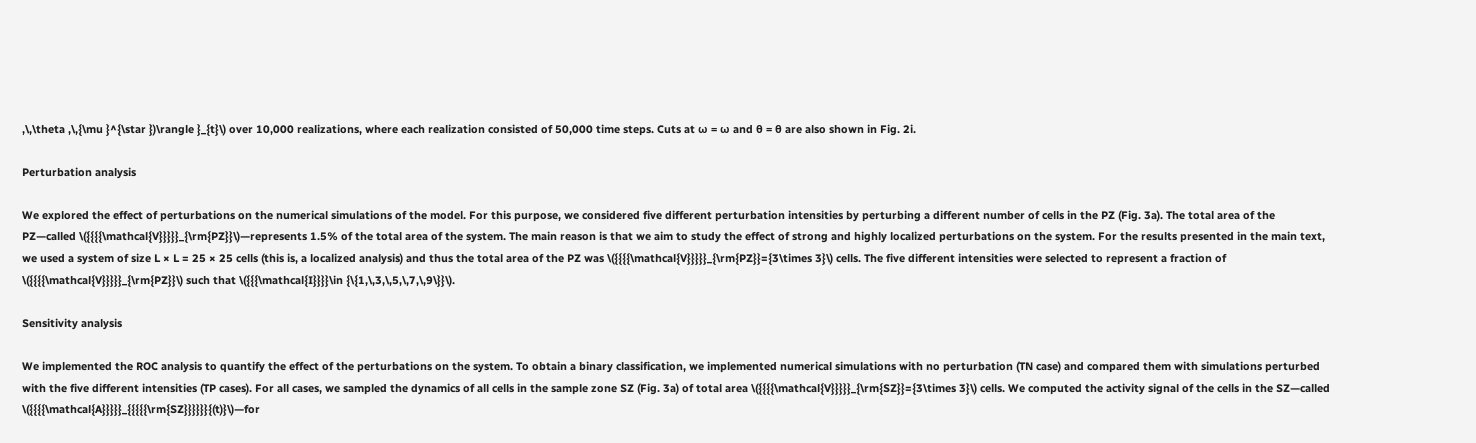,\,\theta ,\,{\mu }^{\star })\rangle }_{t}\) over 10,000 realizations, where each realization consisted of 50,000 time steps. Cuts at ω = ω and θ = θ are also shown in Fig. 2i.

Perturbation analysis

We explored the effect of perturbations on the numerical simulations of the model. For this purpose, we considered five different perturbation intensities by perturbing a different number of cells in the PZ (Fig. 3a). The total area of the PZ—called \({{{{\mathcal{V}}}}}_{\rm{PZ}}\)—represents 1.5% of the total area of the system. The main reason is that we aim to study the effect of strong and highly localized perturbations on the system. For the results presented in the main text, we used a system of size L × L = 25 × 25 cells (this is, a localized analysis) and thus the total area of the PZ was \({{{{\mathcal{V}}}}}_{\rm{PZ}}={3\times 3}\) cells. The five different intensities were selected to represent a fraction of \({{{{\mathcal{V}}}}}_{\rm{PZ}}\) such that \({{{\mathcal{I}}}}\in {\{1,\,3,\,5,\,7,\,9\}}\).

Sensitivity analysis

We implemented the ROC analysis to quantify the effect of the perturbations on the system. To obtain a binary classification, we implemented numerical simulations with no perturbation (TN case) and compared them with simulations perturbed with the five different intensities (TP cases). For all cases, we sampled the dynamics of all cells in the sample zone SZ (Fig. 3a) of total area \({{{{\mathcal{V}}}}}_{\rm{SZ}}={3\times 3}\) cells. We computed the activity signal of the cells in the SZ—called \({{{{\mathcal{A}}}}}_{{{{{\rm{SZ}}}}}}{(t)}\)—for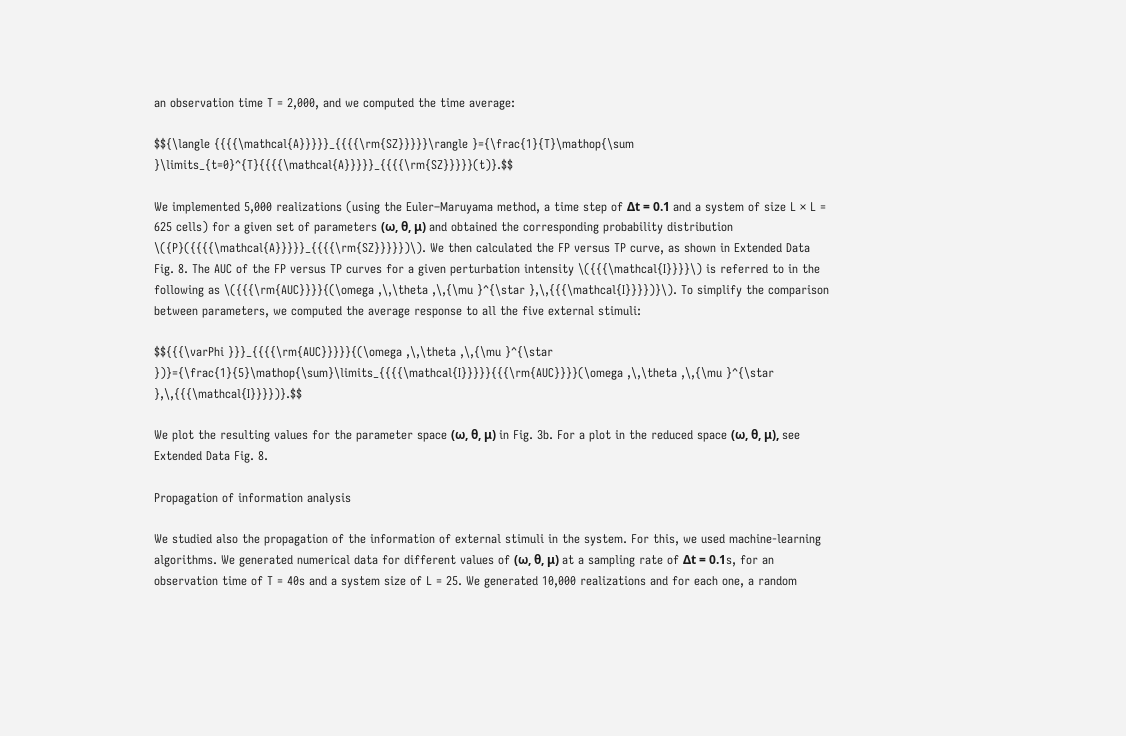an observation time T = 2,000, and we computed the time average:

$${\langle {{{{\mathcal{A}}}}}_{{{{\rm{SZ}}}}}\rangle }={\frac{1}{T}\mathop{\sum }\limits_{t=0}^{T}{{{{\mathcal{A}}}}}_{{{{\rm{SZ}}}}}(t)}.$$

We implemented 5,000 realizations (using the Euler–Maruyama method, a time step of Δt = 0.1 and a system of size L × L = 625 cells) for a given set of parameters (ω, θ, μ) and obtained the corresponding probability distribution \({P}({{{{\mathcal{A}}}}}_{{{{\rm{SZ}}}}})\). We then calculated the FP versus TP curve, as shown in Extended Data Fig. 8. The AUC of the FP versus TP curves for a given perturbation intensity \({{{\mathcal{I}}}}\) is referred to in the following as \({{{\rm{AUC}}}}{(\omega ,\,\theta ,\,{\mu }^{\star },\,{{{\mathcal{I}}}})}\). To simplify the comparison between parameters, we computed the average response to all the five external stimuli:

$${{{\varPhi }}}_{{{{\rm{AUC}}}}}{(\omega ,\,\theta ,\,{\mu }^{\star })}={\frac{1}{5}\mathop{\sum}\limits_{{{{\mathcal{I}}}}}{{{\rm{AUC}}}}(\omega ,\,\theta ,\,{\mu }^{\star },\,{{{\mathcal{I}}}})}.$$

We plot the resulting values for the parameter space (ω, θ, μ) in Fig. 3b. For a plot in the reduced space (ω, θ, μ), see Extended Data Fig. 8.

Propagation of information analysis

We studied also the propagation of the information of external stimuli in the system. For this, we used machine-learning algorithms. We generated numerical data for different values of (ω, θ, μ) at a sampling rate of Δt = 0.1s, for an observation time of T = 40s and a system size of L = 25. We generated 10,000 realizations and for each one, a random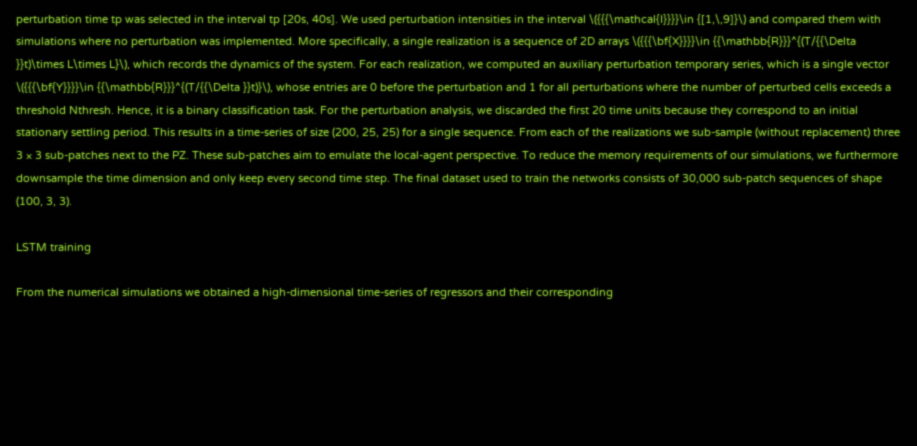perturbation time tp was selected in the interval tp [20s, 40s]. We used perturbation intensities in the interval \({{{\mathcal{I}}}}\in {[1,\,9]}\) and compared them with simulations where no perturbation was implemented. More specifically, a single realization is a sequence of 2D arrays \({{{\bf{X}}}}\in {{\mathbb{R}}}^{(T/{{\Delta }}t)\times L\times L}\), which records the dynamics of the system. For each realization, we computed an auxiliary perturbation temporary series, which is a single vector \({{{\bf{Y}}}}\in {{\mathbb{R}}}^{(T/{{\Delta }}t)}\), whose entries are 0 before the perturbation and 1 for all perturbations where the number of perturbed cells exceeds a threshold Nthresh. Hence, it is a binary classification task. For the perturbation analysis, we discarded the first 20 time units because they correspond to an initial stationary settling period. This results in a time-series of size (200, 25, 25) for a single sequence. From each of the realizations we sub-sample (without replacement) three 3 × 3 sub-patches next to the PZ. These sub-patches aim to emulate the local-agent perspective. To reduce the memory requirements of our simulations, we furthermore downsample the time dimension and only keep every second time step. The final dataset used to train the networks consists of 30,000 sub-patch sequences of shape (100, 3, 3).

LSTM training

From the numerical simulations we obtained a high-dimensional time-series of regressors and their corresponding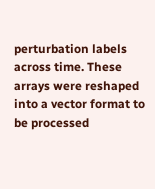perturbation labels across time. These arrays were reshaped into a vector format to be processed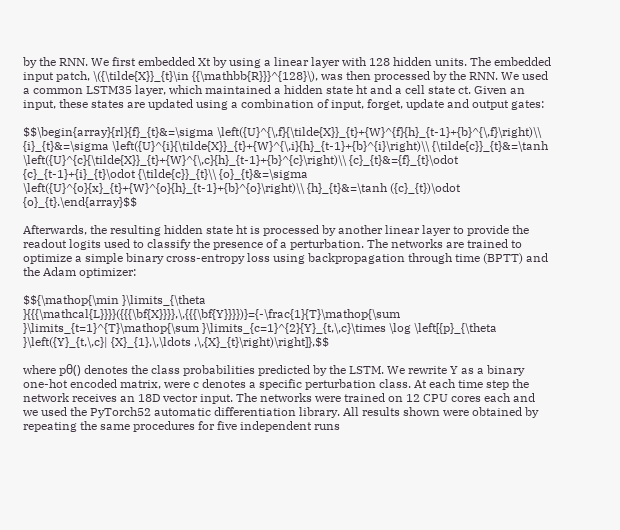by the RNN. We first embedded Xt by using a linear layer with 128 hidden units. The embedded input patch, \({\tilde{X}}_{t}\in {{\mathbb{R}}}^{128}\), was then processed by the RNN. We used a common LSTM35 layer, which maintained a hidden state ht and a cell state ct. Given an input, these states are updated using a combination of input, forget, update and output gates:

$$\begin{array}{rl}{f}_{t}&=\sigma \left({U}^{\,f}{\tilde{X}}_{t}+{W}^{f}{h}_{t-1}+{b}^{\,f}\right)\\ {i}_{t}&=\sigma \left({U}^{i}{\tilde{X}}_{t}+{W}^{\,i}{h}_{t-1}+{b}^{i}\right)\\ {\tilde{c}}_{t}&=\tanh \left({U}^{c}{\tilde{X}}_{t}+{W}^{\,c}{h}_{t-1}+{b}^{c}\right)\\ {c}_{t}&={f}_{t}\odot {c}_{t-1}+{i}_{t}\odot {\tilde{c}}_{t}\\ {o}_{t}&=\sigma \left({U}^{o}{x}_{t}+{W}^{o}{h}_{t-1}+{b}^{o}\right)\\ {h}_{t}&=\tanh ({c}_{t})\odot {o}_{t}.\end{array}$$

Afterwards, the resulting hidden state ht is processed by another linear layer to provide the readout logits used to classify the presence of a perturbation. The networks are trained to optimize a simple binary cross-entropy loss using backpropagation through time (BPTT) and the Adam optimizer:

$${\mathop{\min }\limits_{\theta }{{{\mathcal{L}}}}({{{\bf{X}}}},\,{{{\bf{Y}}}})}={-\frac{1}{T}\mathop{\sum }\limits_{t=1}^{T}\mathop{\sum }\limits_{c=1}^{2}{Y}_{t,\,c}\times \log \left[{p}_{\theta }\left({Y}_{t,\,c}| {X}_{1},\,\ldots ,\,{X}_{t}\right)\right]},$$

where pθ() denotes the class probabilities predicted by the LSTM. We rewrite Y as a binary one-hot encoded matrix, were c denotes a specific perturbation class. At each time step the network receives an 18D vector input. The networks were trained on 12 CPU cores each and we used the PyTorch52 automatic differentiation library. All results shown were obtained by repeating the same procedures for five independent runs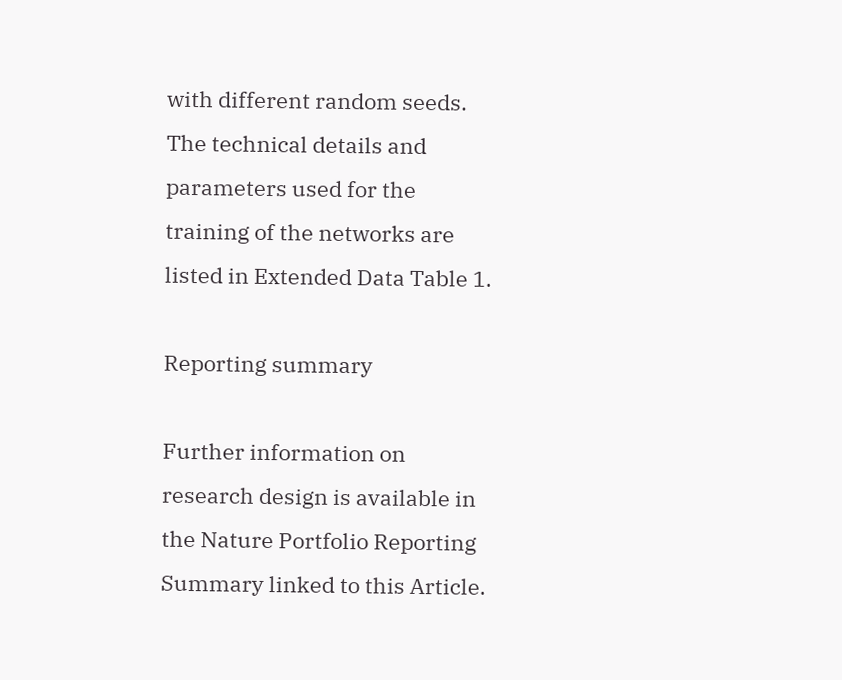with different random seeds. The technical details and parameters used for the training of the networks are listed in Extended Data Table 1.

Reporting summary

Further information on research design is available in the Nature Portfolio Reporting Summary linked to this Article.